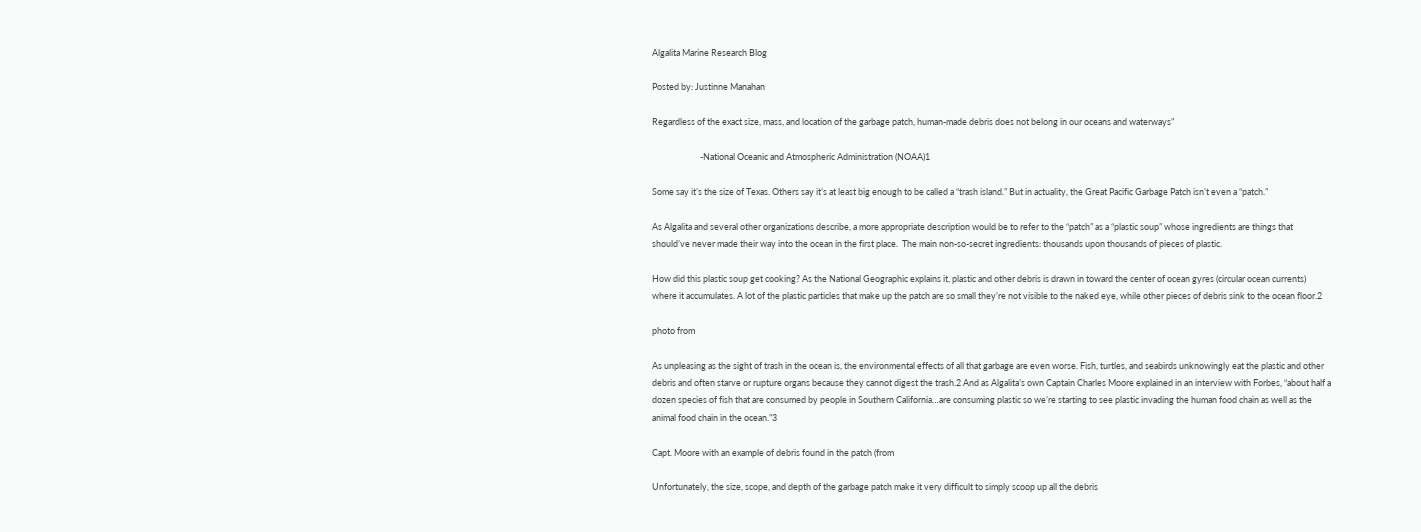Algalita Marine Research Blog

Posted by: Justinne Manahan

Regardless of the exact size, mass, and location of the garbage patch, human-made debris does not belong in our oceans and waterways”

                        -National Oceanic and Atmospheric Administration (NOAA)1

Some say it’s the size of Texas. Others say it’s at least big enough to be called a “trash island.” But in actuality, the Great Pacific Garbage Patch isn’t even a “patch.”

As Algalita and several other organizations describe, a more appropriate description would be to refer to the “patch” as a “plastic soup” whose ingredients are things that should’ve never made their way into the ocean in the first place.  The main non-so-secret ingredients: thousands upon thousands of pieces of plastic.

How did this plastic soup get cooking? As the National Geographic explains it, plastic and other debris is drawn in toward the center of ocean gyres (circular ocean currents) where it accumulates. A lot of the plastic particles that make up the patch are so small they’re not visible to the naked eye, while other pieces of debris sink to the ocean floor.2

photo from

As unpleasing as the sight of trash in the ocean is, the environmental effects of all that garbage are even worse. Fish, turtles, and seabirds unknowingly eat the plastic and other debris and often starve or rupture organs because they cannot digest the trash.2 And as Algalita’s own Captain Charles Moore explained in an interview with Forbes, “about half a dozen species of fish that are consumed by people in Southern California…are consuming plastic so we’re starting to see plastic invading the human food chain as well as the animal food chain in the ocean.”3

Capt. Moore with an example of debris found in the patch (from

Unfortunately, the size, scope, and depth of the garbage patch make it very difficult to simply scoop up all the debris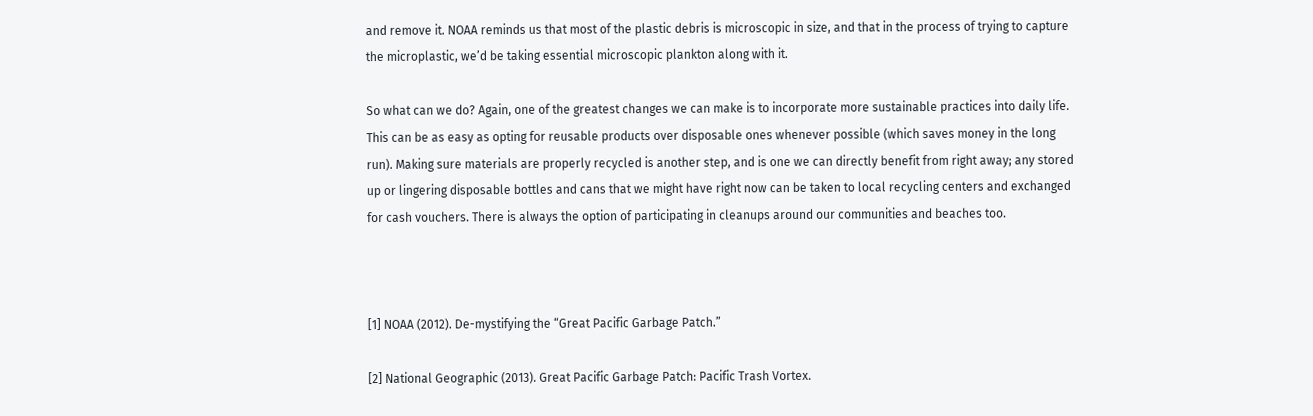and remove it. NOAA reminds us that most of the plastic debris is microscopic in size, and that in the process of trying to capture the microplastic, we’d be taking essential microscopic plankton along with it.

So what can we do? Again, one of the greatest changes we can make is to incorporate more sustainable practices into daily life. This can be as easy as opting for reusable products over disposable ones whenever possible (which saves money in the long run). Making sure materials are properly recycled is another step, and is one we can directly benefit from right away; any stored up or lingering disposable bottles and cans that we might have right now can be taken to local recycling centers and exchanged for cash vouchers. There is always the option of participating in cleanups around our communities and beaches too.



[1] NOAA (2012). De-mystifying the “Great Pacific Garbage Patch.”

[2] National Geographic (2013). Great Pacific Garbage Patch: Pacific Trash Vortex.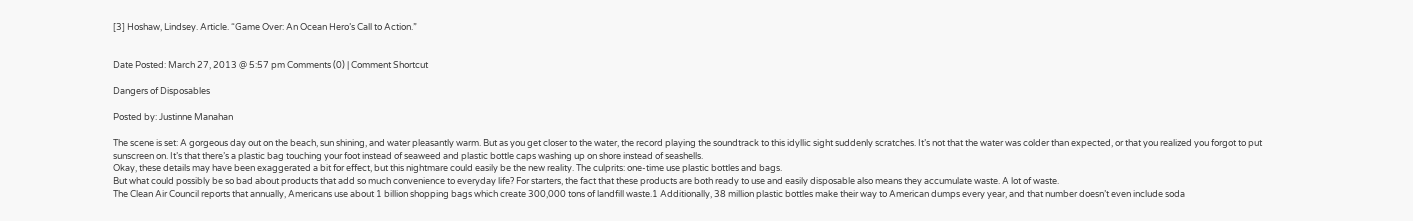[3] Hoshaw, Lindsey. Article. “Game Over: An Ocean Hero’s Call to Action.”


Date Posted: March 27, 2013 @ 5:57 pm Comments (0) | Comment Shortcut

Dangers of Disposables

Posted by: Justinne Manahan

The scene is set: A gorgeous day out on the beach, sun shining, and water pleasantly warm. But as you get closer to the water, the record playing the soundtrack to this idyllic sight suddenly scratches. It’s not that the water was colder than expected, or that you realized you forgot to put sunscreen on. It’s that there’s a plastic bag touching your foot instead of seaweed and plastic bottle caps washing up on shore instead of seashells.
Okay, these details may have been exaggerated a bit for effect, but this nightmare could easily be the new reality. The culprits: one-time use plastic bottles and bags.
But what could possibly be so bad about products that add so much convenience to everyday life? For starters, the fact that these products are both ready to use and easily disposable also means they accumulate waste. A lot of waste.
The Clean Air Council reports that annually, Americans use about 1 billion shopping bags which create 300,000 tons of landfill waste.1 Additionally, 38 million plastic bottles make their way to American dumps every year, and that number doesn’t even include soda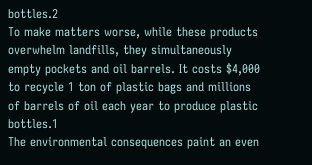bottles.2
To make matters worse, while these products overwhelm landfills, they simultaneously empty pockets and oil barrels. It costs $4,000 to recycle 1 ton of plastic bags and millions of barrels of oil each year to produce plastic bottles.1
The environmental consequences paint an even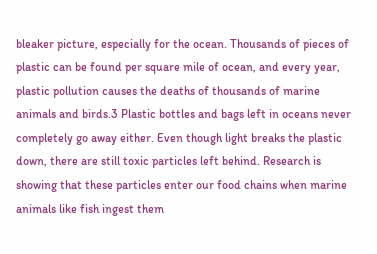bleaker picture, especially for the ocean. Thousands of pieces of plastic can be found per square mile of ocean, and every year, plastic pollution causes the deaths of thousands of marine animals and birds.3 Plastic bottles and bags left in oceans never completely go away either. Even though light breaks the plastic down, there are still toxic particles left behind. Research is showing that these particles enter our food chains when marine animals like fish ingest them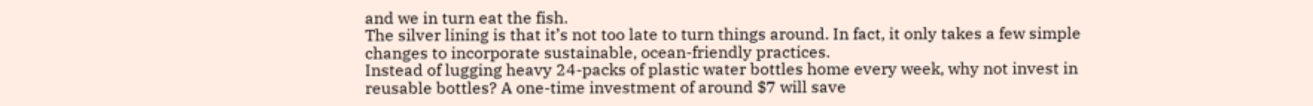and we in turn eat the fish.
The silver lining is that it’s not too late to turn things around. In fact, it only takes a few simple changes to incorporate sustainable, ocean-friendly practices.
Instead of lugging heavy 24-packs of plastic water bottles home every week, why not invest in reusable bottles? A one-time investment of around $7 will save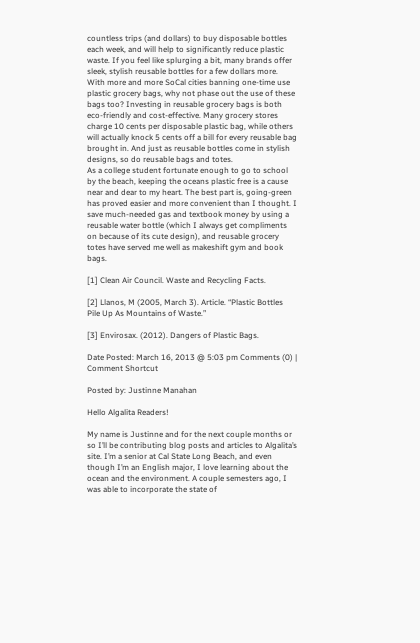countless trips (and dollars) to buy disposable bottles each week, and will help to significantly reduce plastic waste. If you feel like splurging a bit, many brands offer sleek, stylish reusable bottles for a few dollars more.
With more and more SoCal cities banning one-time use plastic grocery bags, why not phase out the use of these bags too? Investing in reusable grocery bags is both eco-friendly and cost-effective. Many grocery stores charge 10 cents per disposable plastic bag, while others will actually knock 5 cents off a bill for every reusable bag brought in. And just as reusable bottles come in stylish designs, so do reusable bags and totes.
As a college student fortunate enough to go to school by the beach, keeping the oceans plastic free is a cause near and dear to my heart. The best part is, going-green has proved easier and more convenient than I thought. I save much-needed gas and textbook money by using a reusable water bottle (which I always get compliments on because of its cute design), and reusable grocery totes have served me well as makeshift gym and book bags.

[1] Clean Air Council. Waste and Recycling Facts.

[2] Llanos, M (2005, March 3). Article. “Plastic Bottles Pile Up As Mountains of Waste.”

[3] Envirosax. (2012). Dangers of Plastic Bags.

Date Posted: March 16, 2013 @ 5:03 pm Comments (0) | Comment Shortcut

Posted by: Justinne Manahan

Hello Algalita Readers!

My name is Justinne and for the next couple months or so I’ll be contributing blog posts and articles to Algalita’s site. I’m a senior at Cal State Long Beach, and even though I’m an English major, I love learning about the ocean and the environment. A couple semesters ago, I was able to incorporate the state of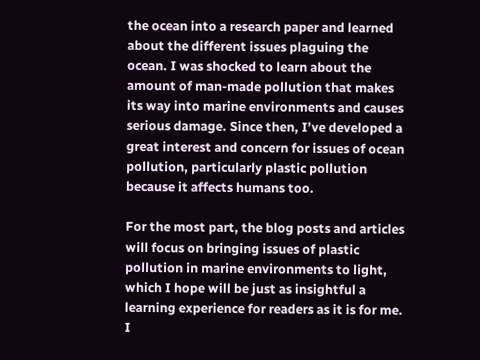the ocean into a research paper and learned about the different issues plaguing the ocean. I was shocked to learn about the amount of man-made pollution that makes its way into marine environments and causes serious damage. Since then, I’ve developed a great interest and concern for issues of ocean pollution, particularly plastic pollution because it affects humans too.

For the most part, the blog posts and articles will focus on bringing issues of plastic pollution in marine environments to light, which I hope will be just as insightful a learning experience for readers as it is for me. I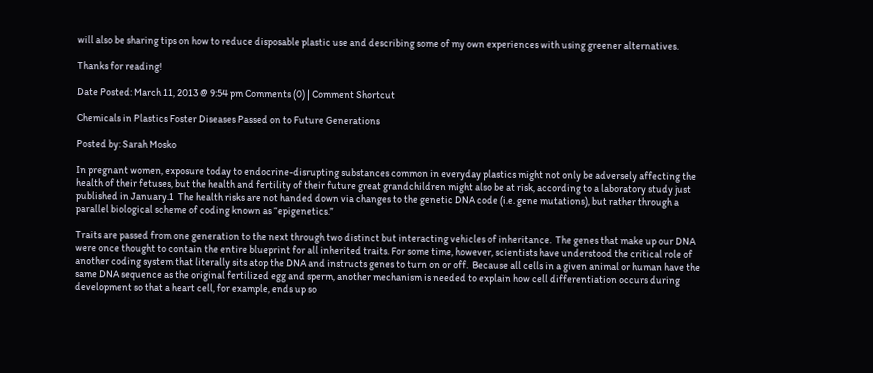will also be sharing tips on how to reduce disposable plastic use and describing some of my own experiences with using greener alternatives.

Thanks for reading!

Date Posted: March 11, 2013 @ 9:54 pm Comments (0) | Comment Shortcut

Chemicals in Plastics Foster Diseases Passed on to Future Generations

Posted by: Sarah Mosko

In pregnant women, exposure today to endocrine-disrupting substances common in everyday plastics might not only be adversely affecting the health of their fetuses, but the health and fertility of their future great grandchildren might also be at risk, according to a laboratory study just published in January.1  The health risks are not handed down via changes to the genetic DNA code (i.e. gene mutations), but rather through a parallel biological scheme of coding known as “epigenetics.”

Traits are passed from one generation to the next through two distinct but interacting vehicles of inheritance.  The genes that make up our DNA were once thought to contain the entire blueprint for all inherited traits. For some time, however, scientists have understood the critical role of another coding system that literally sits atop the DNA and instructs genes to turn on or off.  Because all cells in a given animal or human have the same DNA sequence as the original fertilized egg and sperm, another mechanism is needed to explain how cell differentiation occurs during development so that a heart cell, for example, ends up so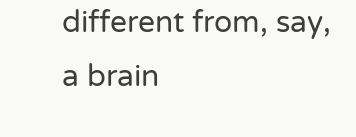different from, say, a brain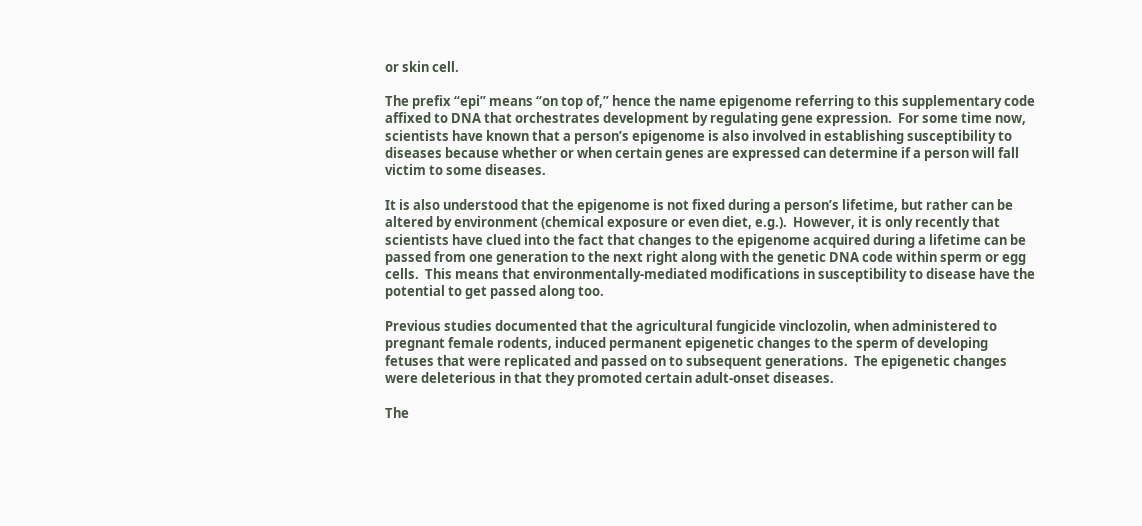or skin cell.

The prefix “epi” means “on top of,” hence the name epigenome referring to this supplementary code affixed to DNA that orchestrates development by regulating gene expression.  For some time now, scientists have known that a person’s epigenome is also involved in establishing susceptibility to diseases because whether or when certain genes are expressed can determine if a person will fall victim to some diseases.

It is also understood that the epigenome is not fixed during a person’s lifetime, but rather can be altered by environment (chemical exposure or even diet, e.g.).  However, it is only recently that scientists have clued into the fact that changes to the epigenome acquired during a lifetime can be passed from one generation to the next right along with the genetic DNA code within sperm or egg cells.  This means that environmentally-mediated modifications in susceptibility to disease have the potential to get passed along too.

Previous studies documented that the agricultural fungicide vinclozolin, when administered to pregnant female rodents, induced permanent epigenetic changes to the sperm of developing fetuses that were replicated and passed on to subsequent generations.  The epigenetic changes were deleterious in that they promoted certain adult-onset diseases.

The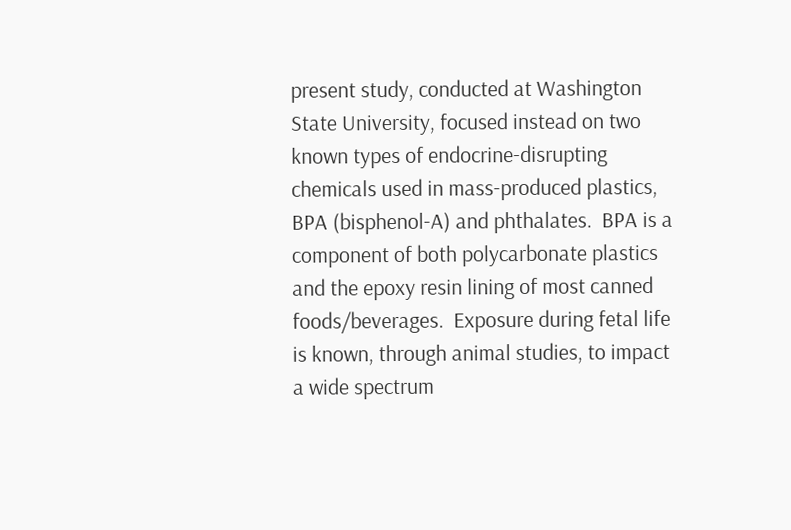present study, conducted at Washington State University, focused instead on two known types of endocrine-disrupting chemicals used in mass-produced plastics, BPA (bisphenol-A) and phthalates.  BPA is a component of both polycarbonate plastics and the epoxy resin lining of most canned foods/beverages.  Exposure during fetal life is known, through animal studies, to impact a wide spectrum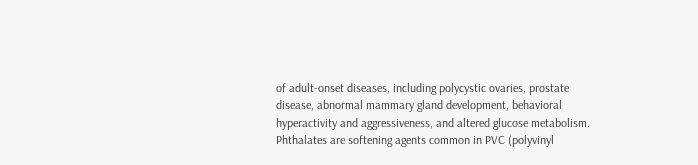of adult-onset diseases, including polycystic ovaries, prostate disease, abnormal mammary gland development, behavioral hyperactivity and aggressiveness, and altered glucose metabolism.  Phthalates are softening agents common in PVC (polyvinyl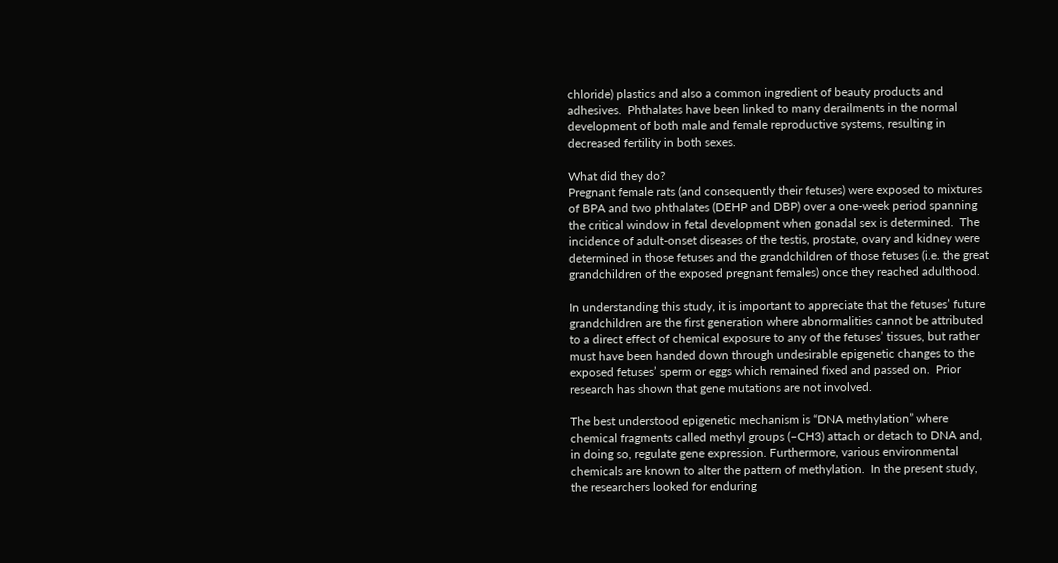chloride) plastics and also a common ingredient of beauty products and adhesives.  Phthalates have been linked to many derailments in the normal development of both male and female reproductive systems, resulting in decreased fertility in both sexes.

What did they do?
Pregnant female rats (and consequently their fetuses) were exposed to mixtures of BPA and two phthalates (DEHP and DBP) over a one-week period spanning the critical window in fetal development when gonadal sex is determined.  The incidence of adult-onset diseases of the testis, prostate, ovary and kidney were determined in those fetuses and the grandchildren of those fetuses (i.e. the great grandchildren of the exposed pregnant females) once they reached adulthood.

In understanding this study, it is important to appreciate that the fetuses’ future grandchildren are the first generation where abnormalities cannot be attributed to a direct effect of chemical exposure to any of the fetuses’ tissues, but rather must have been handed down through undesirable epigenetic changes to the exposed fetuses’ sperm or eggs which remained fixed and passed on.  Prior research has shown that gene mutations are not involved.

The best understood epigenetic mechanism is “DNA methylation” where chemical fragments called methyl groups (–CH3) attach or detach to DNA and, in doing so, regulate gene expression. Furthermore, various environmental chemicals are known to alter the pattern of methylation.  In the present study, the researchers looked for enduring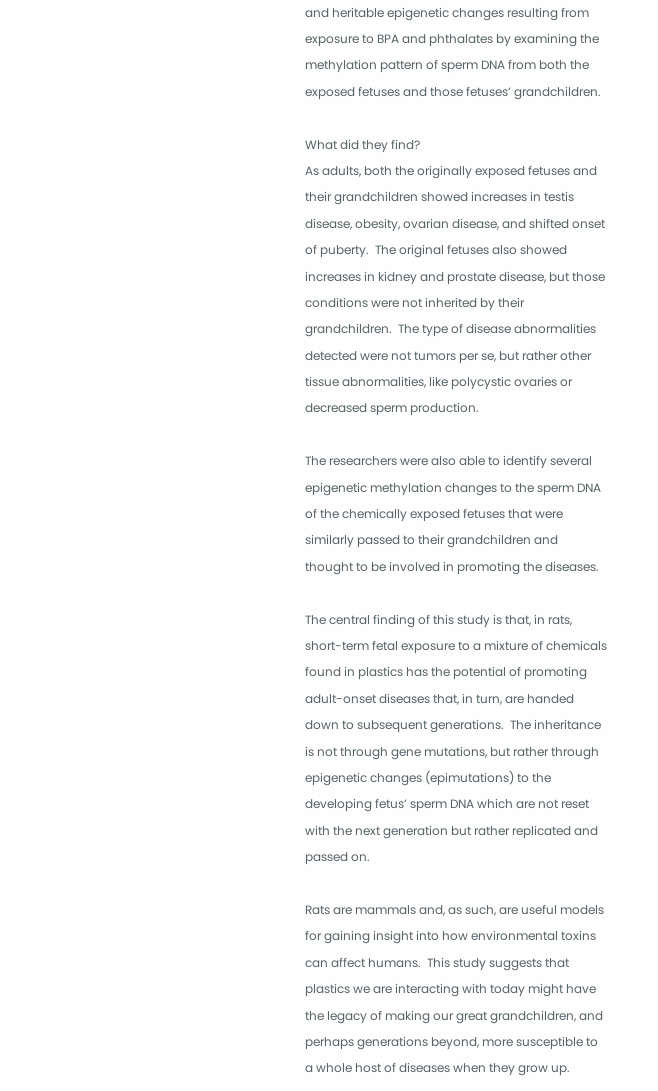and heritable epigenetic changes resulting from exposure to BPA and phthalates by examining the methylation pattern of sperm DNA from both the exposed fetuses and those fetuses’ grandchildren.

What did they find?
As adults, both the originally exposed fetuses and their grandchildren showed increases in testis disease, obesity, ovarian disease, and shifted onset of puberty.  The original fetuses also showed increases in kidney and prostate disease, but those conditions were not inherited by their grandchildren.  The type of disease abnormalities detected were not tumors per se, but rather other tissue abnormalities, like polycystic ovaries or decreased sperm production.

The researchers were also able to identify several epigenetic methylation changes to the sperm DNA of the chemically exposed fetuses that were similarly passed to their grandchildren and thought to be involved in promoting the diseases.

The central finding of this study is that, in rats, short-term fetal exposure to a mixture of chemicals found in plastics has the potential of promoting adult-onset diseases that, in turn, are handed down to subsequent generations.  The inheritance is not through gene mutations, but rather through epigenetic changes (epimutations) to the developing fetus’ sperm DNA which are not reset with the next generation but rather replicated and passed on.

Rats are mammals and, as such, are useful models for gaining insight into how environmental toxins can affect humans.  This study suggests that plastics we are interacting with today might have the legacy of making our great grandchildren, and perhaps generations beyond, more susceptible to a whole host of diseases when they grow up.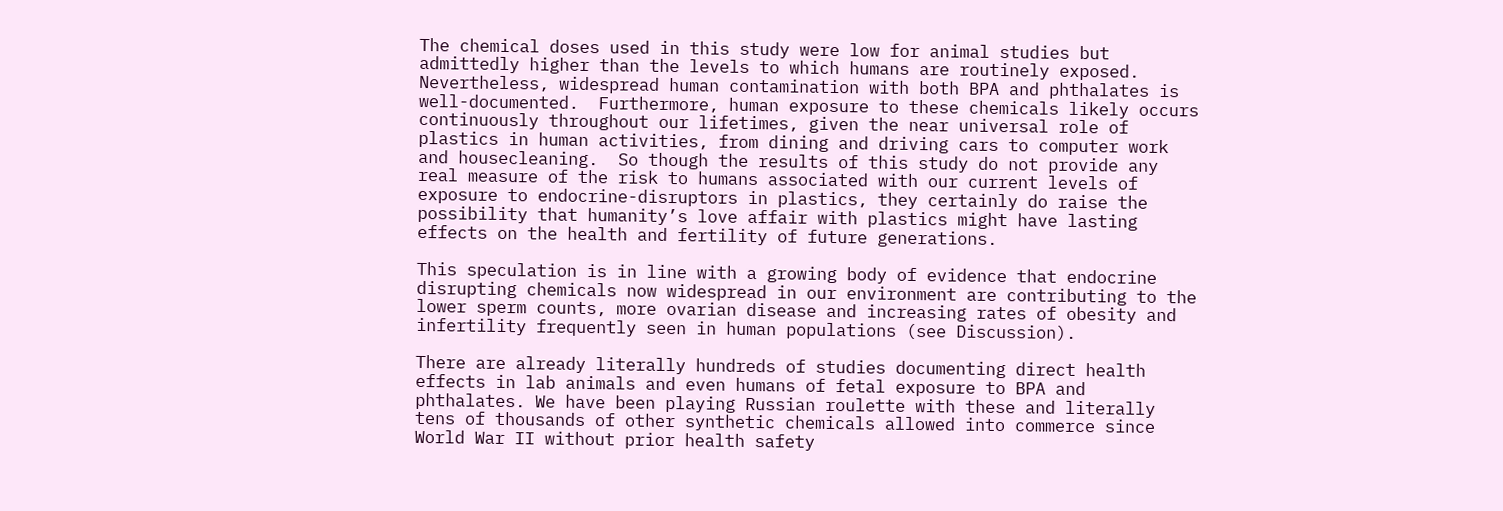The chemical doses used in this study were low for animal studies but admittedly higher than the levels to which humans are routinely exposed.  Nevertheless, widespread human contamination with both BPA and phthalates is well-documented.  Furthermore, human exposure to these chemicals likely occurs continuously throughout our lifetimes, given the near universal role of plastics in human activities, from dining and driving cars to computer work and housecleaning.  So though the results of this study do not provide any real measure of the risk to humans associated with our current levels of exposure to endocrine-disruptors in plastics, they certainly do raise the possibility that humanity’s love affair with plastics might have lasting effects on the health and fertility of future generations.

This speculation is in line with a growing body of evidence that endocrine disrupting chemicals now widespread in our environment are contributing to the lower sperm counts, more ovarian disease and increasing rates of obesity and infertility frequently seen in human populations (see Discussion).

There are already literally hundreds of studies documenting direct health effects in lab animals and even humans of fetal exposure to BPA and phthalates. We have been playing Russian roulette with these and literally tens of thousands of other synthetic chemicals allowed into commerce since World War II without prior health safety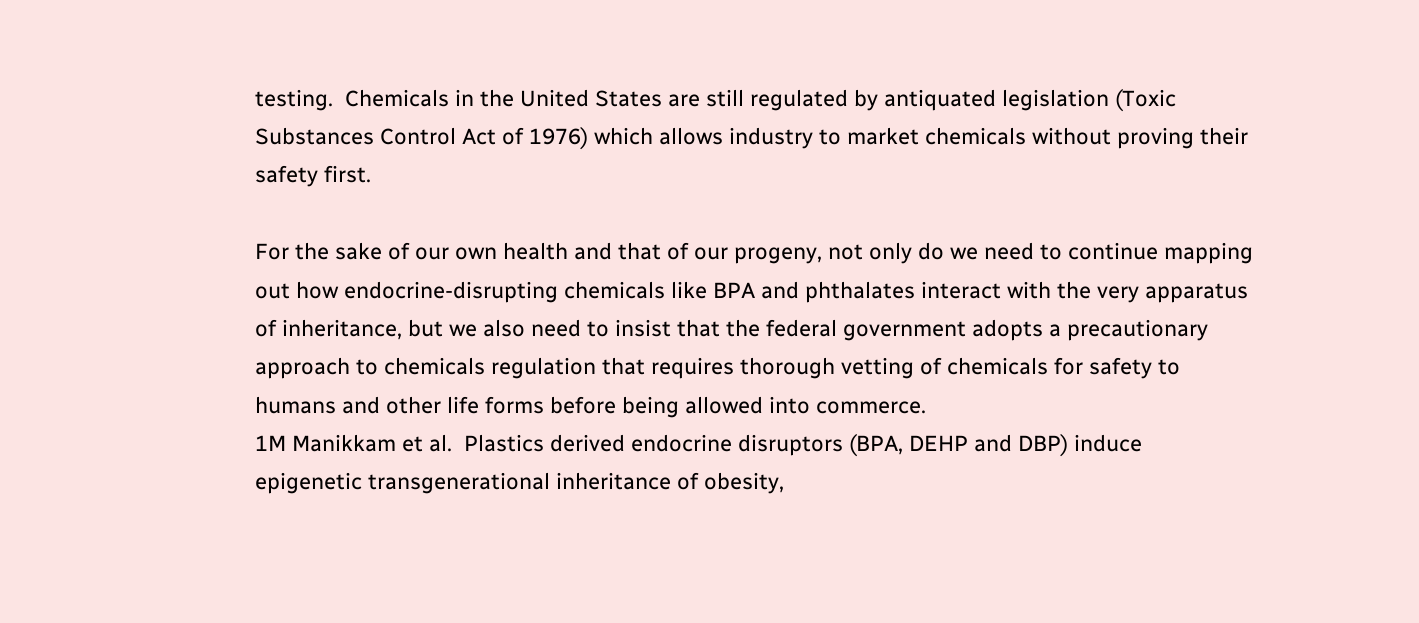testing.  Chemicals in the United States are still regulated by antiquated legislation (Toxic Substances Control Act of 1976) which allows industry to market chemicals without proving their safety first.

For the sake of our own health and that of our progeny, not only do we need to continue mapping out how endocrine-disrupting chemicals like BPA and phthalates interact with the very apparatus of inheritance, but we also need to insist that the federal government adopts a precautionary approach to chemicals regulation that requires thorough vetting of chemicals for safety to humans and other life forms before being allowed into commerce.
1M Manikkam et al.  Plastics derived endocrine disruptors (BPA, DEHP and DBP) induce epigenetic transgenerational inheritance of obesity,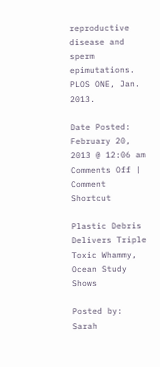reproductive disease and sperm epimutations.  PLOS ONE, Jan. 2013.

Date Posted: February 20, 2013 @ 12:06 am Comments Off | Comment Shortcut

Plastic Debris Delivers Triple Toxic Whammy, Ocean Study Shows

Posted by: Sarah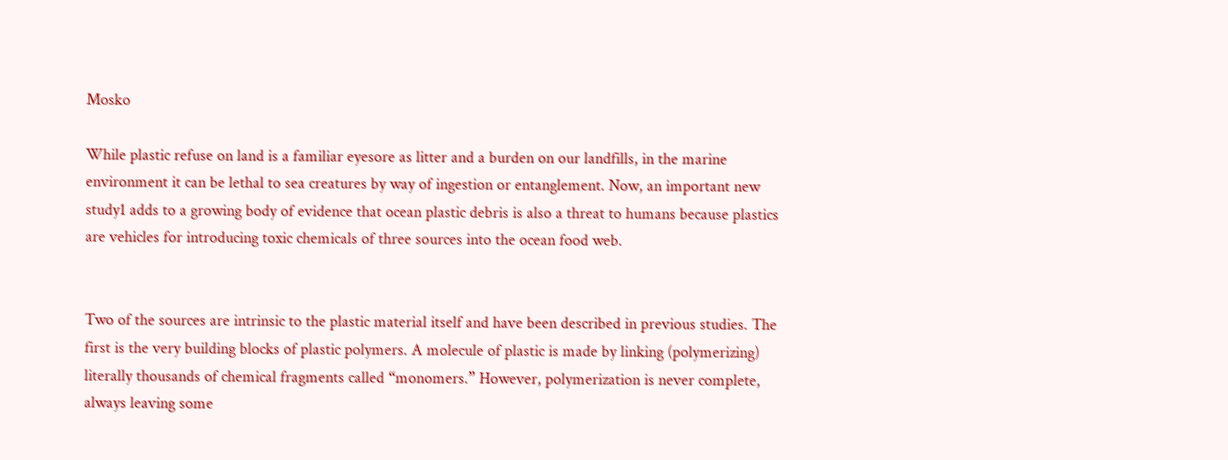Mosko

While plastic refuse on land is a familiar eyesore as litter and a burden on our landfills, in the marine environment it can be lethal to sea creatures by way of ingestion or entanglement. Now, an important new study1 adds to a growing body of evidence that ocean plastic debris is also a threat to humans because plastics are vehicles for introducing toxic chemicals of three sources into the ocean food web.


Two of the sources are intrinsic to the plastic material itself and have been described in previous studies. The first is the very building blocks of plastic polymers. A molecule of plastic is made by linking (polymerizing) literally thousands of chemical fragments called “monomers.” However, polymerization is never complete, always leaving some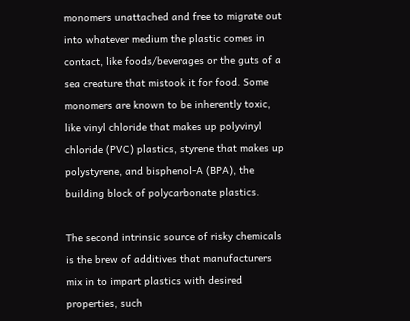monomers unattached and free to migrate out into whatever medium the plastic comes in contact, like foods/beverages or the guts of a sea creature that mistook it for food. Some monomers are known to be inherently toxic, like vinyl chloride that makes up polyvinyl chloride (PVC) plastics, styrene that makes up polystyrene, and bisphenol-A (BPA), the building block of polycarbonate plastics.

The second intrinsic source of risky chemicals is the brew of additives that manufacturers mix in to impart plastics with desired properties, such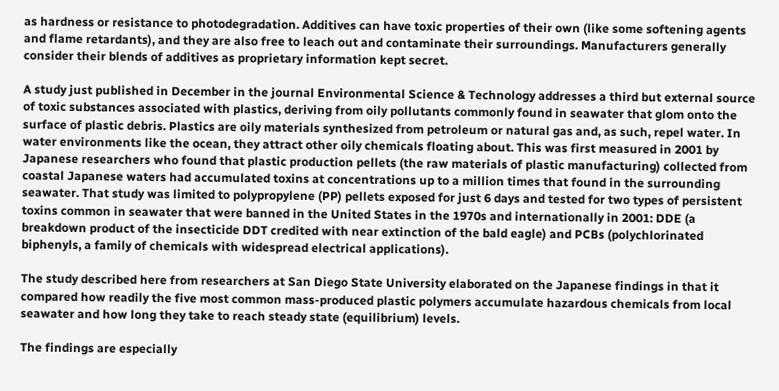as hardness or resistance to photodegradation. Additives can have toxic properties of their own (like some softening agents and flame retardants), and they are also free to leach out and contaminate their surroundings. Manufacturers generally consider their blends of additives as proprietary information kept secret.

A study just published in December in the journal Environmental Science & Technology addresses a third but external source of toxic substances associated with plastics, deriving from oily pollutants commonly found in seawater that glom onto the surface of plastic debris. Plastics are oily materials synthesized from petroleum or natural gas and, as such, repel water. In water environments like the ocean, they attract other oily chemicals floating about. This was first measured in 2001 by Japanese researchers who found that plastic production pellets (the raw materials of plastic manufacturing) collected from coastal Japanese waters had accumulated toxins at concentrations up to a million times that found in the surrounding seawater. That study was limited to polypropylene (PP) pellets exposed for just 6 days and tested for two types of persistent toxins common in seawater that were banned in the United States in the 1970s and internationally in 2001: DDE (a breakdown product of the insecticide DDT credited with near extinction of the bald eagle) and PCBs (polychlorinated biphenyls, a family of chemicals with widespread electrical applications).

The study described here from researchers at San Diego State University elaborated on the Japanese findings in that it compared how readily the five most common mass-produced plastic polymers accumulate hazardous chemicals from local seawater and how long they take to reach steady state (equilibrium) levels.

The findings are especially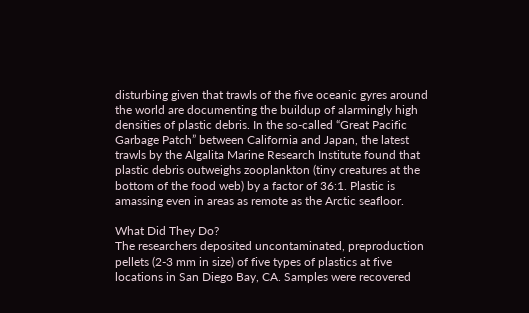disturbing given that trawls of the five oceanic gyres around the world are documenting the buildup of alarmingly high densities of plastic debris. In the so-called “Great Pacific Garbage Patch” between California and Japan, the latest trawls by the Algalita Marine Research Institute found that plastic debris outweighs zooplankton (tiny creatures at the bottom of the food web) by a factor of 36:1. Plastic is amassing even in areas as remote as the Arctic seafloor.

What Did They Do?
The researchers deposited uncontaminated, preproduction pellets (2-3 mm in size) of five types of plastics at five locations in San Diego Bay, CA. Samples were recovered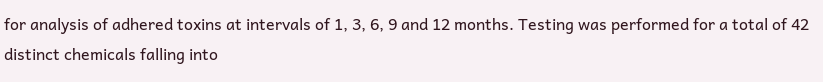for analysis of adhered toxins at intervals of 1, 3, 6, 9 and 12 months. Testing was performed for a total of 42 distinct chemicals falling into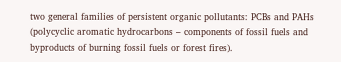two general families of persistent organic pollutants: PCBs and PAHs (polycyclic aromatic hydrocarbons – components of fossil fuels and byproducts of burning fossil fuels or forest fires).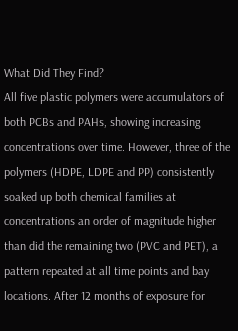What Did They Find?
All five plastic polymers were accumulators of both PCBs and PAHs, showing increasing concentrations over time. However, three of the polymers (HDPE, LDPE and PP) consistently soaked up both chemical families at concentrations an order of magnitude higher than did the remaining two (PVC and PET), a pattern repeated at all time points and bay locations. After 12 months of exposure for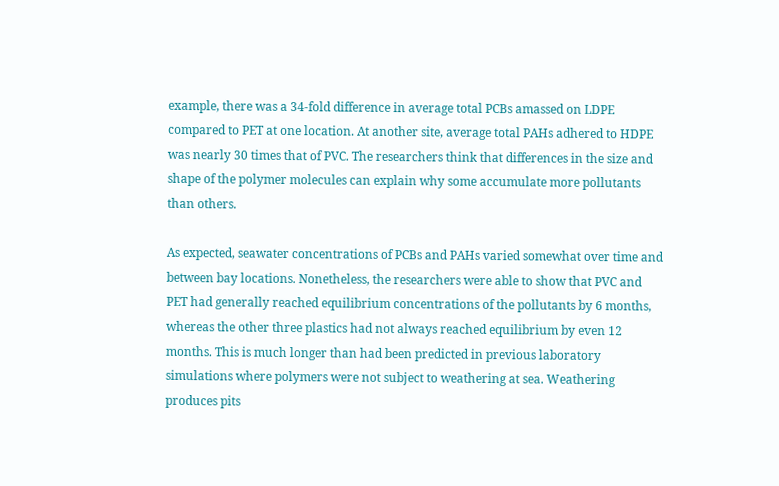example, there was a 34-fold difference in average total PCBs amassed on LDPE compared to PET at one location. At another site, average total PAHs adhered to HDPE was nearly 30 times that of PVC. The researchers think that differences in the size and shape of the polymer molecules can explain why some accumulate more pollutants than others.

As expected, seawater concentrations of PCBs and PAHs varied somewhat over time and between bay locations. Nonetheless, the researchers were able to show that PVC and PET had generally reached equilibrium concentrations of the pollutants by 6 months, whereas the other three plastics had not always reached equilibrium by even 12 months. This is much longer than had been predicted in previous laboratory simulations where polymers were not subject to weathering at sea. Weathering produces pits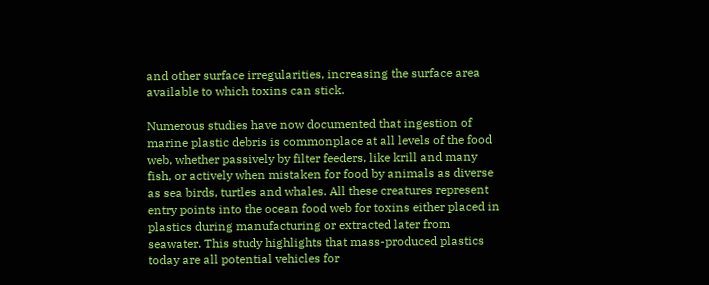and other surface irregularities, increasing the surface area available to which toxins can stick.

Numerous studies have now documented that ingestion of marine plastic debris is commonplace at all levels of the food web, whether passively by filter feeders, like krill and many fish, or actively when mistaken for food by animals as diverse as sea birds, turtles and whales. All these creatures represent entry points into the ocean food web for toxins either placed in plastics during manufacturing or extracted later from seawater. This study highlights that mass-produced plastics today are all potential vehicles for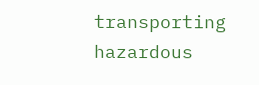transporting hazardous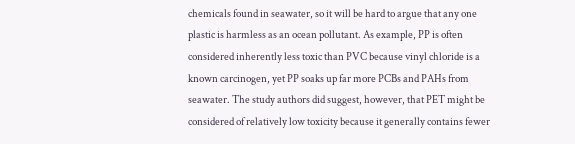chemicals found in seawater, so it will be hard to argue that any one plastic is harmless as an ocean pollutant. As example, PP is often considered inherently less toxic than PVC because vinyl chloride is a known carcinogen, yet PP soaks up far more PCBs and PAHs from seawater. The study authors did suggest, however, that PET might be considered of relatively low toxicity because it generally contains fewer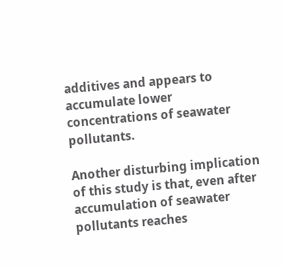additives and appears to accumulate lower concentrations of seawater pollutants.

Another disturbing implication of this study is that, even after accumulation of seawater pollutants reaches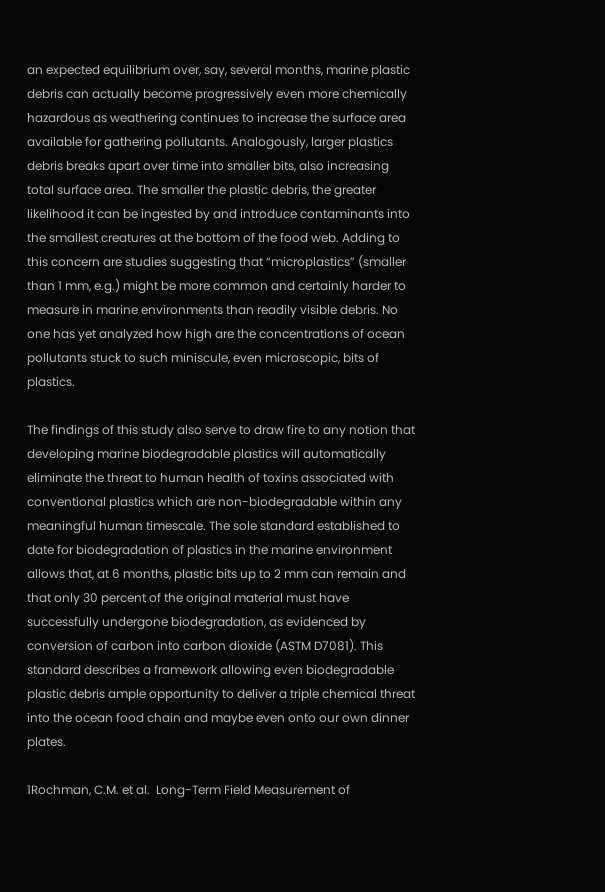an expected equilibrium over, say, several months, marine plastic debris can actually become progressively even more chemically hazardous as weathering continues to increase the surface area available for gathering pollutants. Analogously, larger plastics debris breaks apart over time into smaller bits, also increasing total surface area. The smaller the plastic debris, the greater likelihood it can be ingested by and introduce contaminants into the smallest creatures at the bottom of the food web. Adding to this concern are studies suggesting that “microplastics” (smaller than 1 mm, e.g.) might be more common and certainly harder to measure in marine environments than readily visible debris. No one has yet analyzed how high are the concentrations of ocean pollutants stuck to such miniscule, even microscopic, bits of plastics.

The findings of this study also serve to draw fire to any notion that developing marine biodegradable plastics will automatically eliminate the threat to human health of toxins associated with conventional plastics which are non-biodegradable within any meaningful human timescale. The sole standard established to date for biodegradation of plastics in the marine environment allows that, at 6 months, plastic bits up to 2 mm can remain and that only 30 percent of the original material must have successfully undergone biodegradation, as evidenced by conversion of carbon into carbon dioxide (ASTM D7081). This standard describes a framework allowing even biodegradable plastic debris ample opportunity to deliver a triple chemical threat into the ocean food chain and maybe even onto our own dinner plates.

1Rochman, C.M. et al.  Long-Term Field Measurement of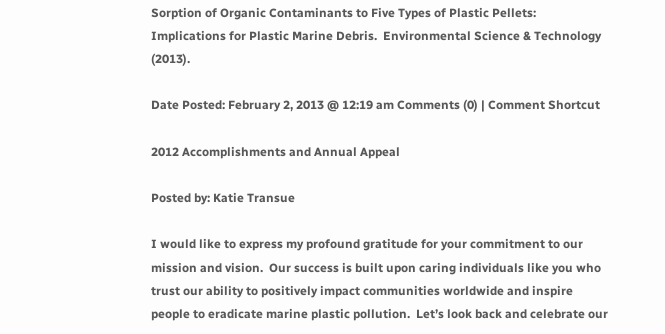Sorption of Organic Contaminants to Five Types of Plastic Pellets: Implications for Plastic Marine Debris.  Environmental Science & Technology (2013).

Date Posted: February 2, 2013 @ 12:19 am Comments (0) | Comment Shortcut

2012 Accomplishments and Annual Appeal

Posted by: Katie Transue

I would like to express my profound gratitude for your commitment to our mission and vision.  Our success is built upon caring individuals like you who trust our ability to positively impact communities worldwide and inspire people to eradicate marine plastic pollution.  Let’s look back and celebrate our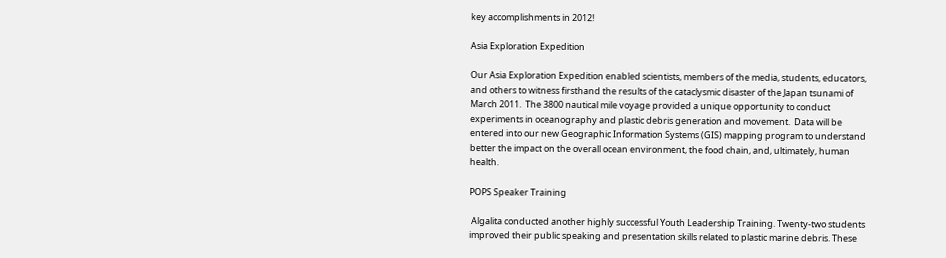key accomplishments in 2012!

Asia Exploration Expedition

Our Asia Exploration Expedition enabled scientists, members of the media, students, educators, and others to witness firsthand the results of the cataclysmic disaster of the Japan tsunami of March 2011.  The 3800 nautical mile voyage provided a unique opportunity to conduct experiments in oceanography and plastic debris generation and movement.  Data will be entered into our new Geographic Information Systems (GIS) mapping program to understand better the impact on the overall ocean environment, the food chain, and, ultimately, human health.

POPS Speaker Training

 Algalita conducted another highly successful Youth Leadership Training. Twenty-two students improved their public speaking and presentation skills related to plastic marine debris. These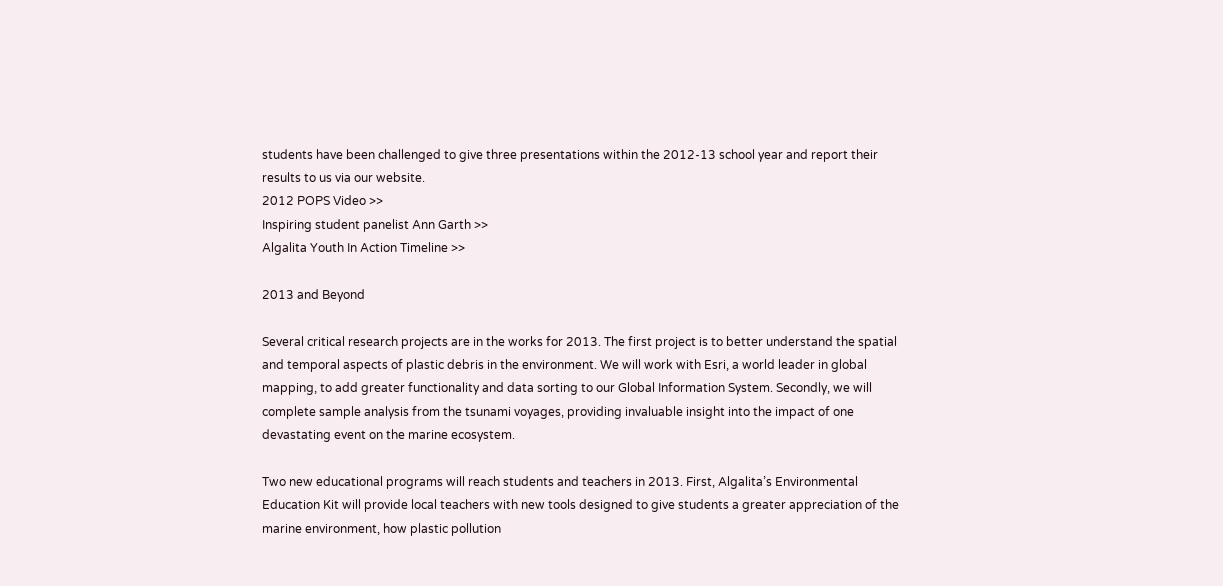students have been challenged to give three presentations within the 2012-13 school year and report their results to us via our website.
2012 POPS Video >>
Inspiring student panelist Ann Garth >>
Algalita Youth In Action Timeline >>

2013 and Beyond

Several critical research projects are in the works for 2013. The first project is to better understand the spatial and temporal aspects of plastic debris in the environment. We will work with Esri, a world leader in global mapping, to add greater functionality and data sorting to our Global Information System. Secondly, we will complete sample analysis from the tsunami voyages, providing invaluable insight into the impact of one devastating event on the marine ecosystem.

Two new educational programs will reach students and teachers in 2013. First, Algalita’s Environmental Education Kit will provide local teachers with new tools designed to give students a greater appreciation of the marine environment, how plastic pollution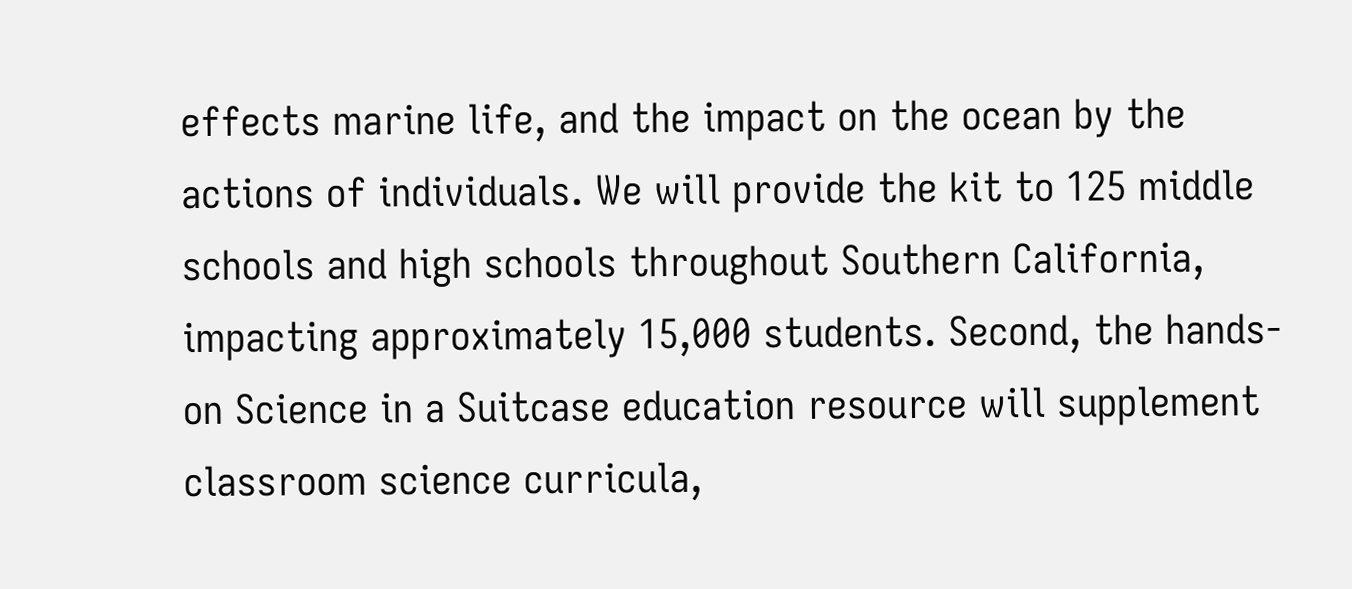effects marine life, and the impact on the ocean by the actions of individuals. We will provide the kit to 125 middle schools and high schools throughout Southern California, impacting approximately 15,000 students. Second, the hands-on Science in a Suitcase education resource will supplement classroom science curricula,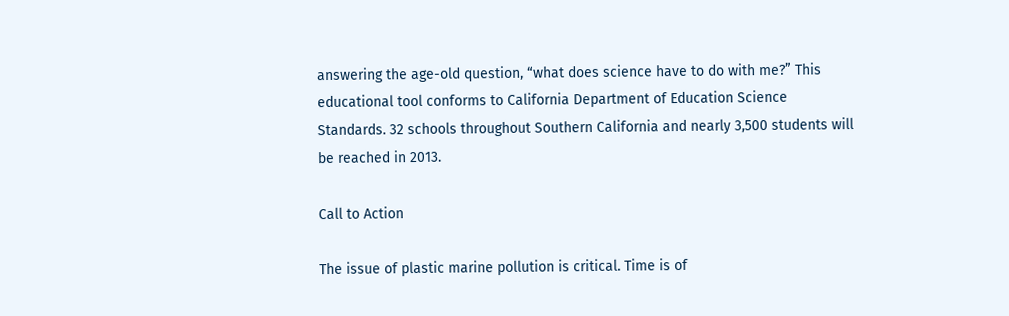answering the age-old question, “what does science have to do with me?” This educational tool conforms to California Department of Education Science Standards. 32 schools throughout Southern California and nearly 3,500 students will be reached in 2013.

Call to Action

The issue of plastic marine pollution is critical. Time is of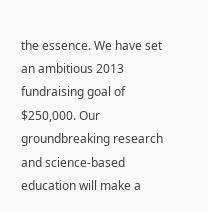the essence. We have set an ambitious 2013 fundraising goal of $250,000. Our groundbreaking research and science-based education will make a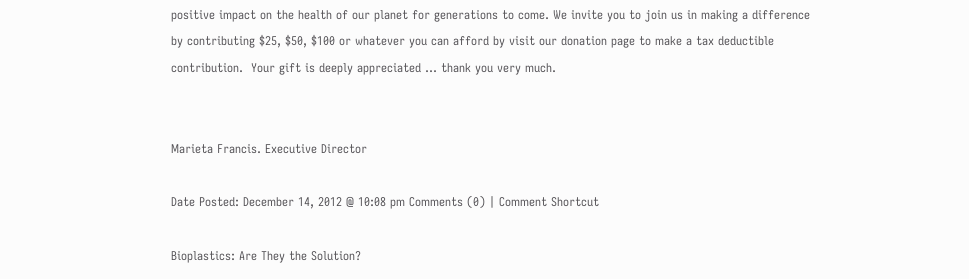positive impact on the health of our planet for generations to come. We invite you to join us in making a difference by contributing $25, $50, $100 or whatever you can afford by visit our donation page to make a tax deductible contribution.  Your gift is deeply appreciated … thank you very much.


Marieta Francis. Executive Director

Date Posted: December 14, 2012 @ 10:08 pm Comments (0) | Comment Shortcut

Bioplastics: Are They the Solution?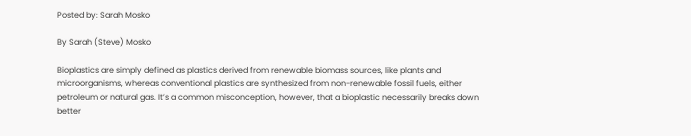Posted by: Sarah Mosko

By Sarah (Steve) Mosko

Bioplastics are simply defined as plastics derived from renewable biomass sources, like plants and microorganisms, whereas conventional plastics are synthesized from non-renewable fossil fuels, either petroleum or natural gas. It’s a common misconception, however, that a bioplastic necessarily breaks down better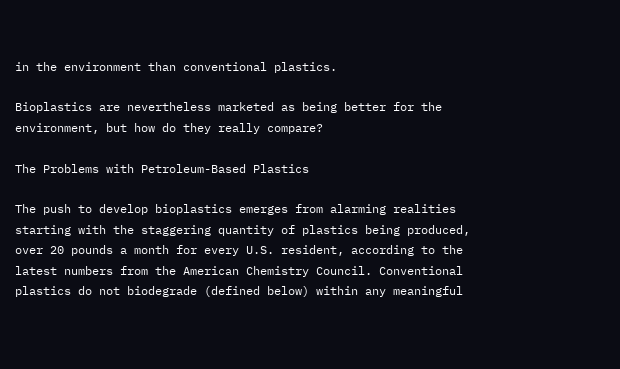in the environment than conventional plastics.

Bioplastics are nevertheless marketed as being better for the environment, but how do they really compare?

The Problems with Petroleum-Based Plastics

The push to develop bioplastics emerges from alarming realities starting with the staggering quantity of plastics being produced, over 20 pounds a month for every U.S. resident, according to the latest numbers from the American Chemistry Council. Conventional plastics do not biodegrade (defined below) within any meaningful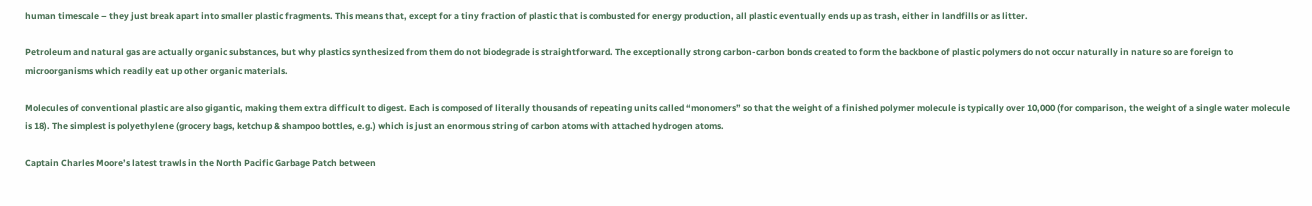human timescale – they just break apart into smaller plastic fragments. This means that, except for a tiny fraction of plastic that is combusted for energy production, all plastic eventually ends up as trash, either in landfills or as litter.

Petroleum and natural gas are actually organic substances, but why plastics synthesized from them do not biodegrade is straightforward. The exceptionally strong carbon-carbon bonds created to form the backbone of plastic polymers do not occur naturally in nature so are foreign to microorganisms which readily eat up other organic materials.

Molecules of conventional plastic are also gigantic, making them extra difficult to digest. Each is composed of literally thousands of repeating units called “monomers” so that the weight of a finished polymer molecule is typically over 10,000 (for comparison, the weight of a single water molecule is 18). The simplest is polyethylene (grocery bags, ketchup & shampoo bottles, e.g.) which is just an enormous string of carbon atoms with attached hydrogen atoms.

Captain Charles Moore’s latest trawls in the North Pacific Garbage Patch between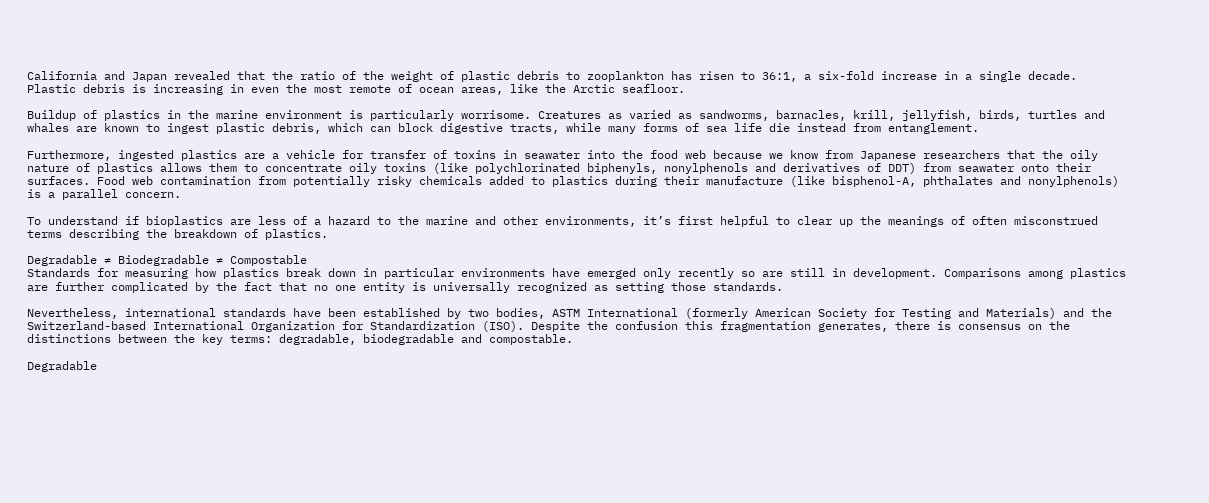California and Japan revealed that the ratio of the weight of plastic debris to zooplankton has risen to 36:1, a six-fold increase in a single decade. Plastic debris is increasing in even the most remote of ocean areas, like the Arctic seafloor.

Buildup of plastics in the marine environment is particularly worrisome. Creatures as varied as sandworms, barnacles, krill, jellyfish, birds, turtles and whales are known to ingest plastic debris, which can block digestive tracts, while many forms of sea life die instead from entanglement.

Furthermore, ingested plastics are a vehicle for transfer of toxins in seawater into the food web because we know from Japanese researchers that the oily nature of plastics allows them to concentrate oily toxins (like polychlorinated biphenyls, nonylphenols and derivatives of DDT) from seawater onto their surfaces. Food web contamination from potentially risky chemicals added to plastics during their manufacture (like bisphenol-A, phthalates and nonylphenols) is a parallel concern.

To understand if bioplastics are less of a hazard to the marine and other environments, it’s first helpful to clear up the meanings of often misconstrued terms describing the breakdown of plastics.

Degradable ≠ Biodegradable ≠ Compostable
Standards for measuring how plastics break down in particular environments have emerged only recently so are still in development. Comparisons among plastics are further complicated by the fact that no one entity is universally recognized as setting those standards.

Nevertheless, international standards have been established by two bodies, ASTM International (formerly American Society for Testing and Materials) and the Switzerland-based International Organization for Standardization (ISO). Despite the confusion this fragmentation generates, there is consensus on the distinctions between the key terms: degradable, biodegradable and compostable.

Degradable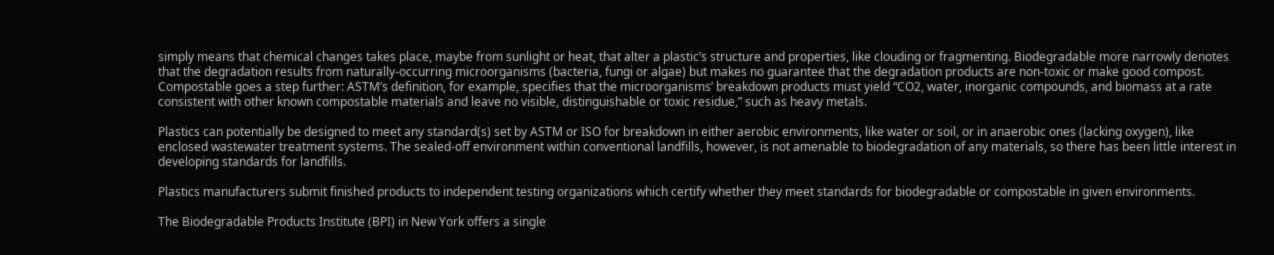simply means that chemical changes takes place, maybe from sunlight or heat, that alter a plastic’s structure and properties, like clouding or fragmenting. Biodegradable more narrowly denotes that the degradation results from naturally-occurring microorganisms (bacteria, fungi or algae) but makes no guarantee that the degradation products are non-toxic or make good compost. Compostable goes a step further: ASTM’s definition, for example, specifies that the microorganisms’ breakdown products must yield “CO2, water, inorganic compounds, and biomass at a rate consistent with other known compostable materials and leave no visible, distinguishable or toxic residue,” such as heavy metals.

Plastics can potentially be designed to meet any standard(s) set by ASTM or ISO for breakdown in either aerobic environments, like water or soil, or in anaerobic ones (lacking oxygen), like enclosed wastewater treatment systems. The sealed-off environment within conventional landfills, however, is not amenable to biodegradation of any materials, so there has been little interest in developing standards for landfills.

Plastics manufacturers submit finished products to independent testing organizations which certify whether they meet standards for biodegradable or compostable in given environments.

The Biodegradable Products Institute (BPI) in New York offers a single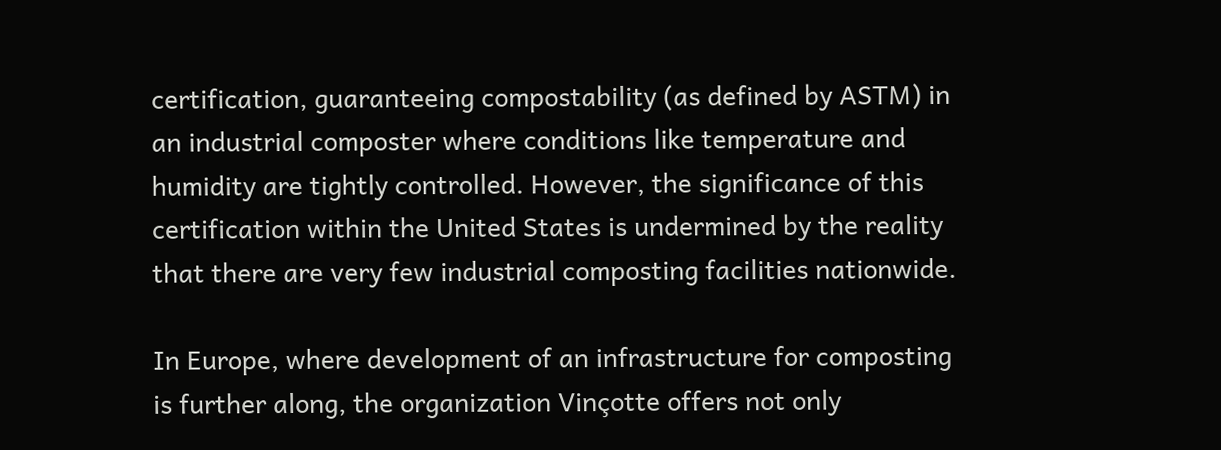certification, guaranteeing compostability (as defined by ASTM) in an industrial composter where conditions like temperature and humidity are tightly controlled. However, the significance of this certification within the United States is undermined by the reality that there are very few industrial composting facilities nationwide.

In Europe, where development of an infrastructure for composting is further along, the organization Vinçotte offers not only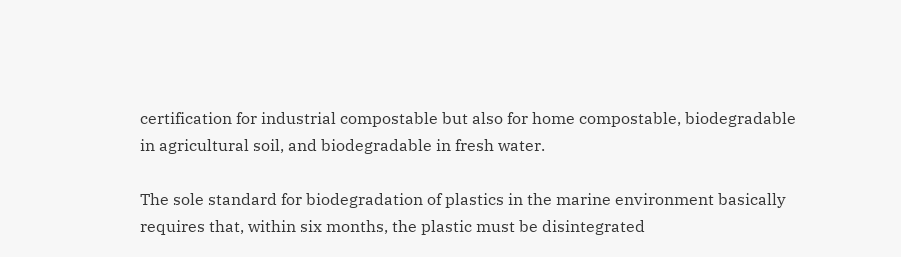certification for industrial compostable but also for home compostable, biodegradable in agricultural soil, and biodegradable in fresh water.

The sole standard for biodegradation of plastics in the marine environment basically requires that, within six months, the plastic must be disintegrated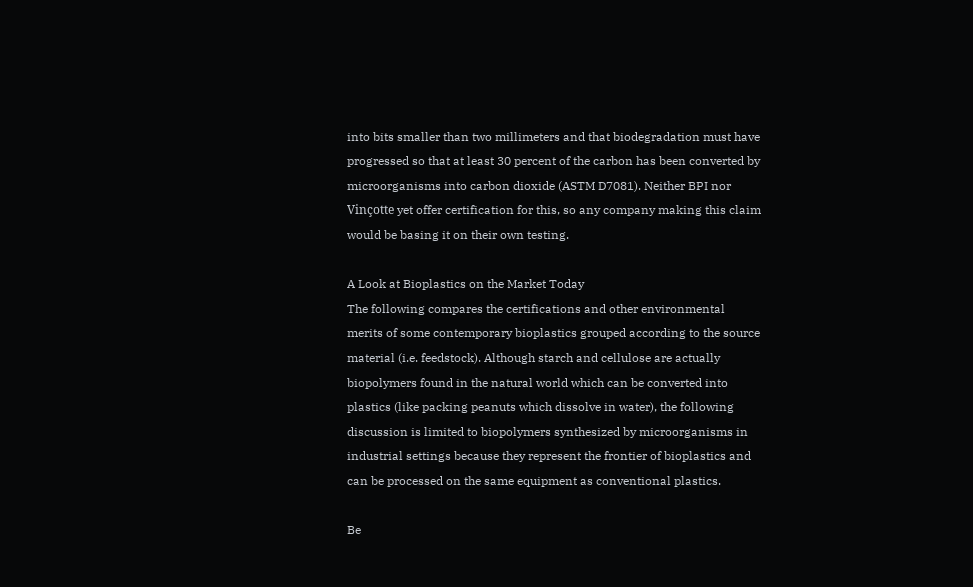into bits smaller than two millimeters and that biodegradation must have progressed so that at least 30 percent of the carbon has been converted by microorganisms into carbon dioxide (ASTM D7081). Neither BPI nor Vinçotte yet offer certification for this, so any company making this claim would be basing it on their own testing.

A Look at Bioplastics on the Market Today
The following compares the certifications and other environmental merits of some contemporary bioplastics grouped according to the source material (i.e. feedstock). Although starch and cellulose are actually biopolymers found in the natural world which can be converted into plastics (like packing peanuts which dissolve in water), the following discussion is limited to biopolymers synthesized by microorganisms in industrial settings because they represent the frontier of bioplastics and can be processed on the same equipment as conventional plastics.

Be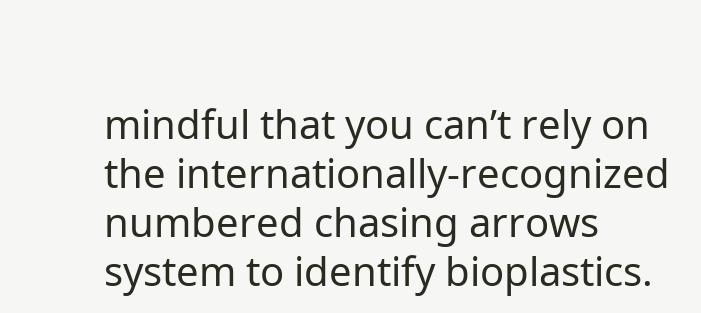mindful that you can’t rely on the internationally-recognized numbered chasing arrows system to identify bioplastics.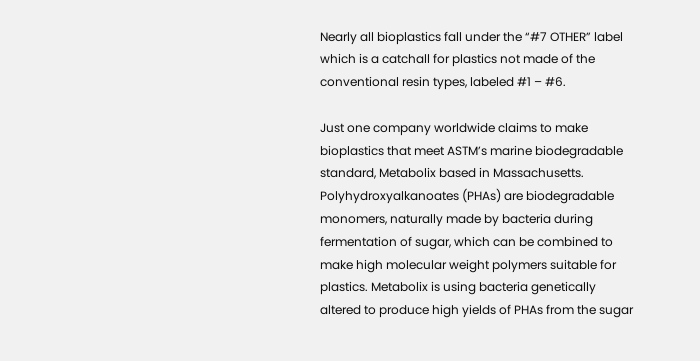Nearly all bioplastics fall under the “#7 OTHER” label which is a catchall for plastics not made of the conventional resin types, labeled #1 – #6.

Just one company worldwide claims to make bioplastics that meet ASTM’s marine biodegradable standard, Metabolix based in Massachusetts.
Polyhydroxyalkanoates (PHAs) are biodegradable monomers, naturally made by bacteria during fermentation of sugar, which can be combined to make high molecular weight polymers suitable for plastics. Metabolix is using bacteria genetically altered to produce high yields of PHAs from the sugar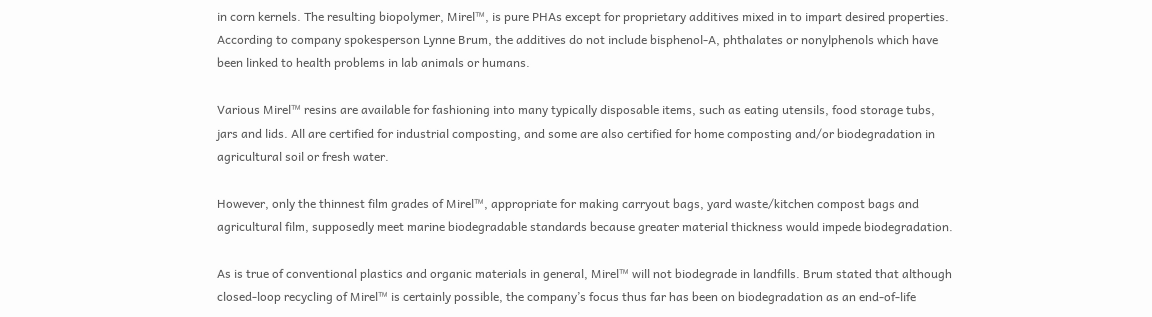in corn kernels. The resulting biopolymer, Mirel™, is pure PHAs except for proprietary additives mixed in to impart desired properties. According to company spokesperson Lynne Brum, the additives do not include bisphenol-A, phthalates or nonylphenols which have been linked to health problems in lab animals or humans.

Various Mirel™ resins are available for fashioning into many typically disposable items, such as eating utensils, food storage tubs, jars and lids. All are certified for industrial composting, and some are also certified for home composting and/or biodegradation in agricultural soil or fresh water.

However, only the thinnest film grades of Mirel™, appropriate for making carryout bags, yard waste/kitchen compost bags and agricultural film, supposedly meet marine biodegradable standards because greater material thickness would impede biodegradation.

As is true of conventional plastics and organic materials in general, Mirel™ will not biodegrade in landfills. Brum stated that although closed-loop recycling of Mirel™ is certainly possible, the company’s focus thus far has been on biodegradation as an end-of-life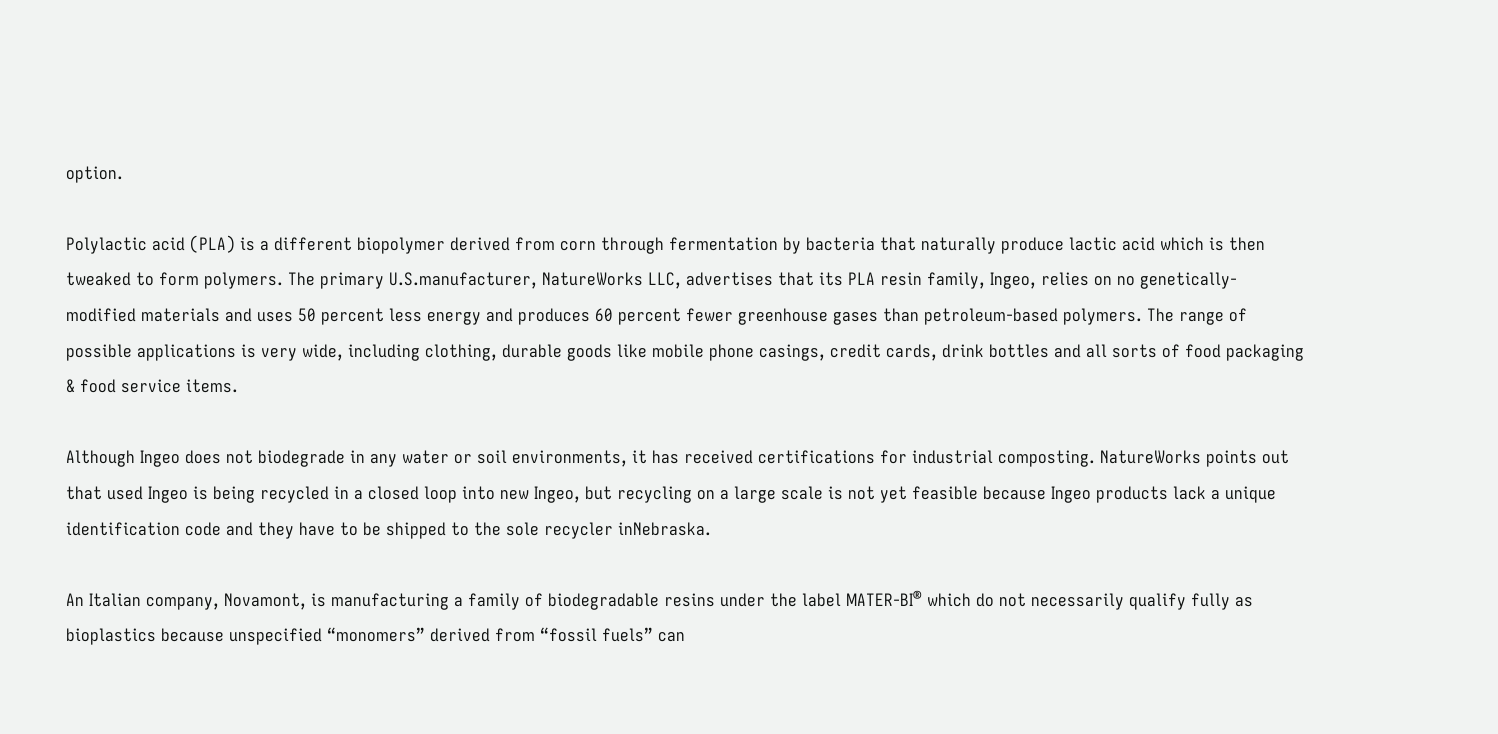option.

Polylactic acid (PLA) is a different biopolymer derived from corn through fermentation by bacteria that naturally produce lactic acid which is then tweaked to form polymers. The primary U.S.manufacturer, NatureWorks LLC, advertises that its PLA resin family, Ingeo, relies on no genetically-modified materials and uses 50 percent less energy and produces 60 percent fewer greenhouse gases than petroleum-based polymers. The range of possible applications is very wide, including clothing, durable goods like mobile phone casings, credit cards, drink bottles and all sorts of food packaging & food service items.

Although Ingeo does not biodegrade in any water or soil environments, it has received certifications for industrial composting. NatureWorks points out that used Ingeo is being recycled in a closed loop into new Ingeo, but recycling on a large scale is not yet feasible because Ingeo products lack a unique identification code and they have to be shipped to the sole recycler inNebraska.

An Italian company, Novamont, is manufacturing a family of biodegradable resins under the label MATER-BI® which do not necessarily qualify fully as bioplastics because unspecified “monomers” derived from “fossil fuels” can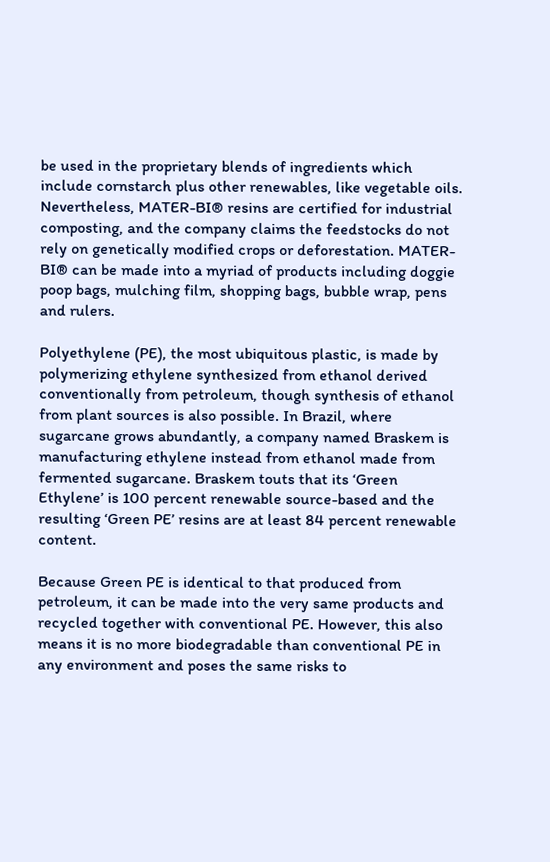be used in the proprietary blends of ingredients which include cornstarch plus other renewables, like vegetable oils. Nevertheless, MATER-BI® resins are certified for industrial composting, and the company claims the feedstocks do not rely on genetically modified crops or deforestation. MATER-BI® can be made into a myriad of products including doggie poop bags, mulching film, shopping bags, bubble wrap, pens and rulers.

Polyethylene (PE), the most ubiquitous plastic, is made by polymerizing ethylene synthesized from ethanol derived conventionally from petroleum, though synthesis of ethanol from plant sources is also possible. In Brazil, where sugarcane grows abundantly, a company named Braskem is manufacturing ethylene instead from ethanol made from fermented sugarcane. Braskem touts that its ‘Green Ethylene’ is 100 percent renewable source-based and the resulting ‘Green PE’ resins are at least 84 percent renewable content.

Because Green PE is identical to that produced from petroleum, it can be made into the very same products and recycled together with conventional PE. However, this also means it is no more biodegradable than conventional PE in any environment and poses the same risks to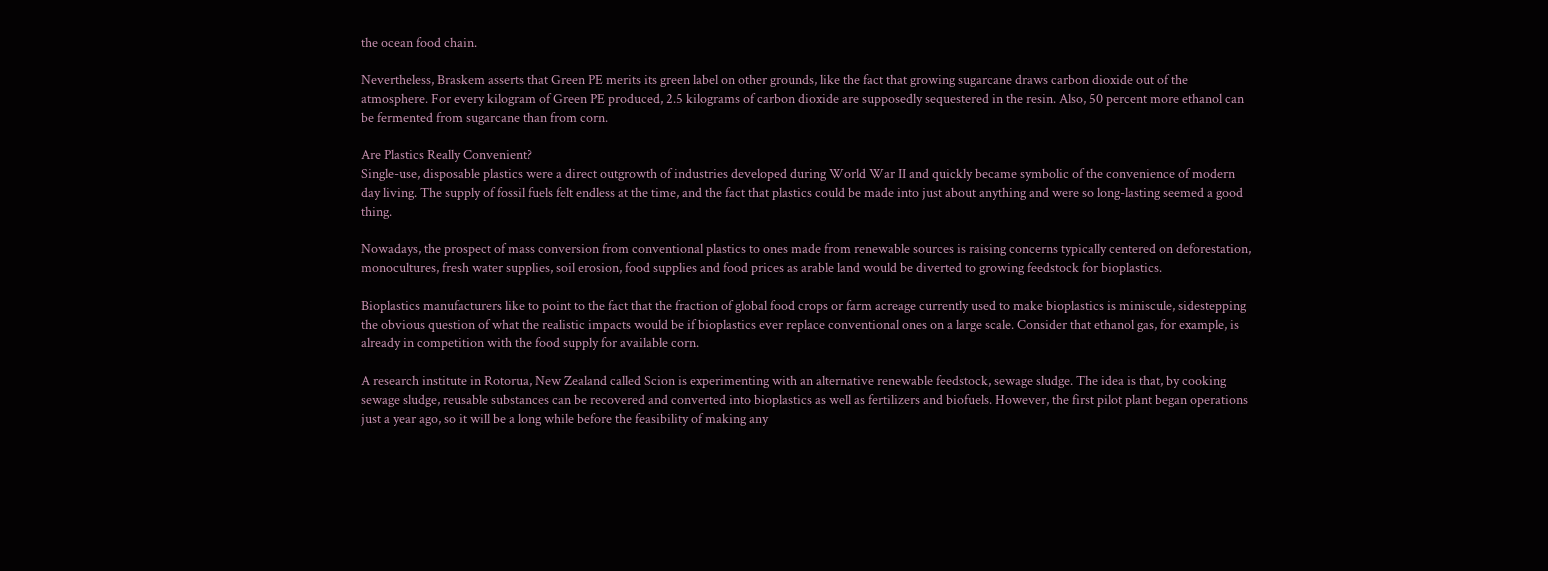the ocean food chain.

Nevertheless, Braskem asserts that Green PE merits its green label on other grounds, like the fact that growing sugarcane draws carbon dioxide out of the atmosphere. For every kilogram of Green PE produced, 2.5 kilograms of carbon dioxide are supposedly sequestered in the resin. Also, 50 percent more ethanol can be fermented from sugarcane than from corn.

Are Plastics Really Convenient?
Single-use, disposable plastics were a direct outgrowth of industries developed during World War II and quickly became symbolic of the convenience of modern day living. The supply of fossil fuels felt endless at the time, and the fact that plastics could be made into just about anything and were so long-lasting seemed a good thing.

Nowadays, the prospect of mass conversion from conventional plastics to ones made from renewable sources is raising concerns typically centered on deforestation, monocultures, fresh water supplies, soil erosion, food supplies and food prices as arable land would be diverted to growing feedstock for bioplastics.

Bioplastics manufacturers like to point to the fact that the fraction of global food crops or farm acreage currently used to make bioplastics is miniscule, sidestepping the obvious question of what the realistic impacts would be if bioplastics ever replace conventional ones on a large scale. Consider that ethanol gas, for example, is already in competition with the food supply for available corn.

A research institute in Rotorua, New Zealand called Scion is experimenting with an alternative renewable feedstock, sewage sludge. The idea is that, by cooking sewage sludge, reusable substances can be recovered and converted into bioplastics as well as fertilizers and biofuels. However, the first pilot plant began operations just a year ago, so it will be a long while before the feasibility of making any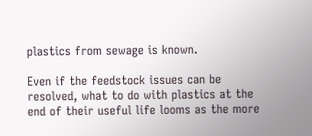plastics from sewage is known.

Even if the feedstock issues can be resolved, what to do with plastics at the end of their useful life looms as the more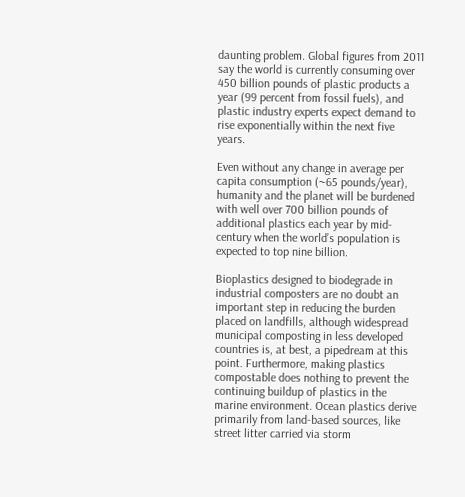daunting problem. Global figures from 2011 say the world is currently consuming over 450 billion pounds of plastic products a year (99 percent from fossil fuels), and plastic industry experts expect demand to rise exponentially within the next five years.

Even without any change in average per capita consumption (~65 pounds/year), humanity and the planet will be burdened with well over 700 billion pounds of additional plastics each year by mid-century when the world’s population is expected to top nine billion.

Bioplastics designed to biodegrade in industrial composters are no doubt an important step in reducing the burden placed on landfills, although widespread municipal composting in less developed countries is, at best, a pipedream at this point. Furthermore, making plastics compostable does nothing to prevent the continuing buildup of plastics in the marine environment. Ocean plastics derive primarily from land-based sources, like street litter carried via storm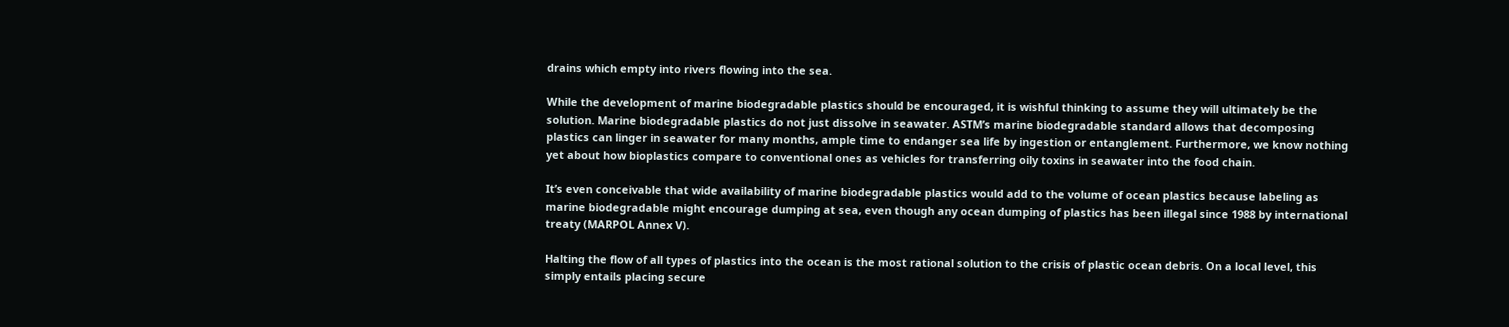drains which empty into rivers flowing into the sea.

While the development of marine biodegradable plastics should be encouraged, it is wishful thinking to assume they will ultimately be the solution. Marine biodegradable plastics do not just dissolve in seawater. ASTM’s marine biodegradable standard allows that decomposing plastics can linger in seawater for many months, ample time to endanger sea life by ingestion or entanglement. Furthermore, we know nothing yet about how bioplastics compare to conventional ones as vehicles for transferring oily toxins in seawater into the food chain.

It’s even conceivable that wide availability of marine biodegradable plastics would add to the volume of ocean plastics because labeling as marine biodegradable might encourage dumping at sea, even though any ocean dumping of plastics has been illegal since 1988 by international treaty (MARPOL Annex V).

Halting the flow of all types of plastics into the ocean is the most rational solution to the crisis of plastic ocean debris. On a local level, this simply entails placing secure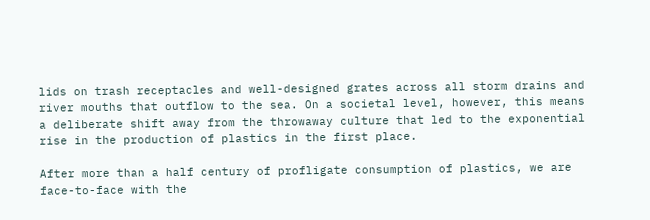lids on trash receptacles and well-designed grates across all storm drains and river mouths that outflow to the sea. On a societal level, however, this means a deliberate shift away from the throwaway culture that led to the exponential rise in the production of plastics in the first place.

After more than a half century of profligate consumption of plastics, we are face-to-face with the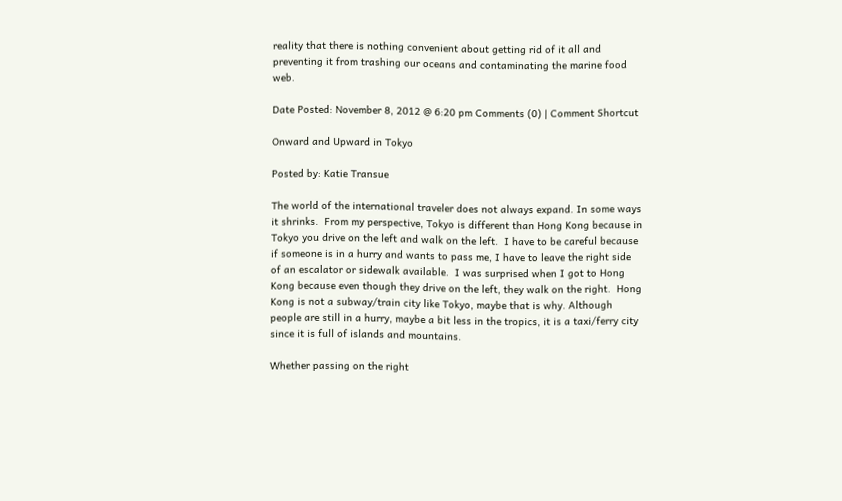reality that there is nothing convenient about getting rid of it all and preventing it from trashing our oceans and contaminating the marine food web.

Date Posted: November 8, 2012 @ 6:20 pm Comments (0) | Comment Shortcut

Onward and Upward in Tokyo

Posted by: Katie Transue

The world of the international traveler does not always expand. In some ways it shrinks.  From my perspective, Tokyo is different than Hong Kong because in Tokyo you drive on the left and walk on the left.  I have to be careful because if someone is in a hurry and wants to pass me, I have to leave the right side of an escalator or sidewalk available.  I was surprised when I got to Hong Kong because even though they drive on the left, they walk on the right.  Hong Kong is not a subway/train city like Tokyo, maybe that is why. Although people are still in a hurry, maybe a bit less in the tropics, it is a taxi/ferry city since it is full of islands and mountains.

Whether passing on the right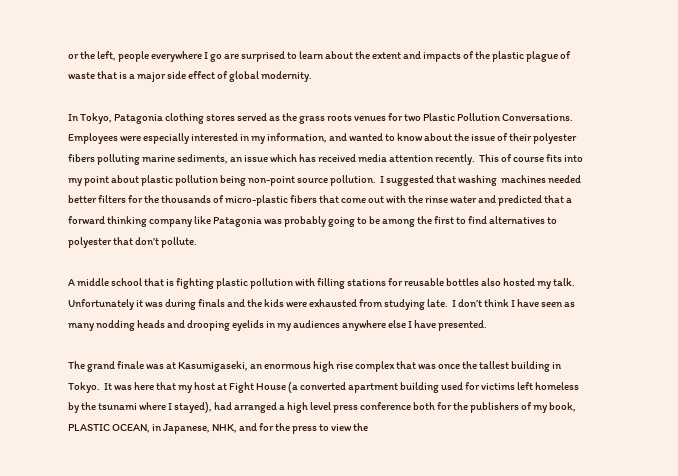or the left, people everywhere I go are surprised to learn about the extent and impacts of the plastic plague of waste that is a major side effect of global modernity.

In Tokyo, Patagonia clothing stores served as the grass roots venues for two Plastic Pollution Conversations.  Employees were especially interested in my information, and wanted to know about the issue of their polyester fibers polluting marine sediments, an issue which has received media attention recently.  This of course fits into my point about plastic pollution being non-point source pollution.  I suggested that washing  machines needed better filters for the thousands of micro-plastic fibers that come out with the rinse water and predicted that a forward thinking company like Patagonia was probably going to be among the first to find alternatives to polyester that don’t pollute.

A middle school that is fighting plastic pollution with filling stations for reusable bottles also hosted my talk.  Unfortunately it was during finals and the kids were exhausted from studying late.  I don’t think I have seen as many nodding heads and drooping eyelids in my audiences anywhere else I have presented.

The grand finale was at Kasumigaseki, an enormous high rise complex that was once the tallest building in Tokyo.  It was here that my host at Fight House (a converted apartment building used for victims left homeless by the tsunami where I stayed), had arranged a high level press conference both for the publishers of my book, PLASTIC OCEAN, in Japanese, NHK, and for the press to view the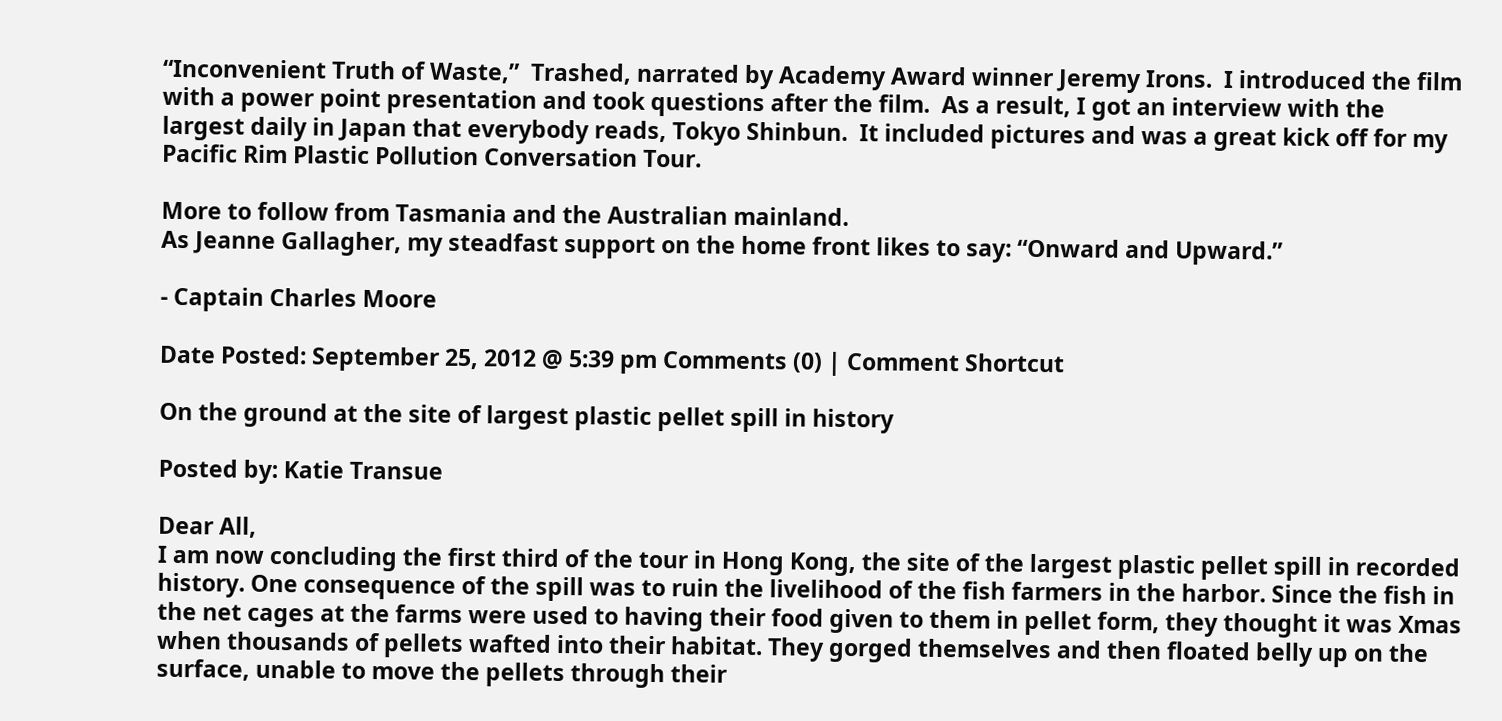“Inconvenient Truth of Waste,”  Trashed, narrated by Academy Award winner Jeremy Irons.  I introduced the film with a power point presentation and took questions after the film.  As a result, I got an interview with the largest daily in Japan that everybody reads, Tokyo Shinbun.  It included pictures and was a great kick off for my Pacific Rim Plastic Pollution Conversation Tour.

More to follow from Tasmania and the Australian mainland.
As Jeanne Gallagher, my steadfast support on the home front likes to say: “Onward and Upward.”

- Captain Charles Moore

Date Posted: September 25, 2012 @ 5:39 pm Comments (0) | Comment Shortcut

On the ground at the site of largest plastic pellet spill in history

Posted by: Katie Transue

Dear All,
I am now concluding the first third of the tour in Hong Kong, the site of the largest plastic pellet spill in recorded history. One consequence of the spill was to ruin the livelihood of the fish farmers in the harbor. Since the fish in the net cages at the farms were used to having their food given to them in pellet form, they thought it was Xmas when thousands of pellets wafted into their habitat. They gorged themselves and then floated belly up on the surface, unable to move the pellets through their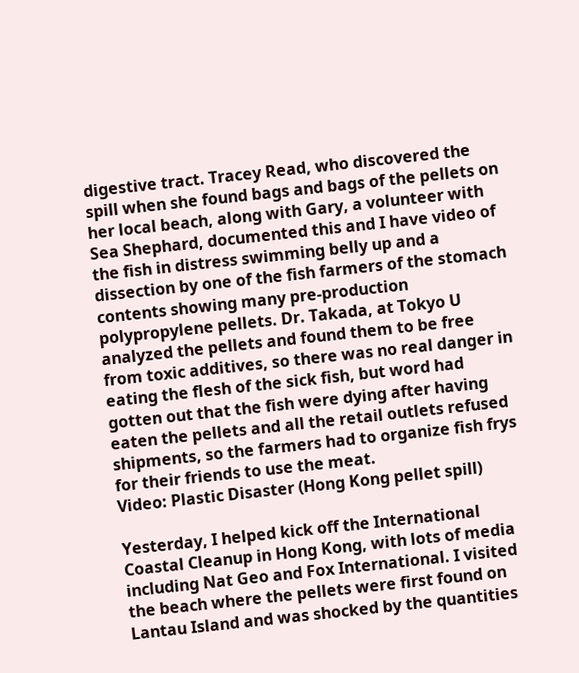digestive tract. Tracey Read, who discovered the spill when she found bags and bags of the pellets on her local beach, along with Gary, a volunteer with Sea Shephard, documented this and I have video of the fish in distress swimming belly up and a dissection by one of the fish farmers of the stomach contents showing many pre-production polypropylene pellets. Dr. Takada, at Tokyo U analyzed the pellets and found them to be free from toxic additives, so there was no real danger in eating the flesh of the sick fish, but word had gotten out that the fish were dying after having eaten the pellets and all the retail outlets refused shipments, so the farmers had to organize fish frys for their friends to use the meat.
Video: Plastic Disaster (Hong Kong pellet spill)

Yesterday, I helped kick off the International Coastal Cleanup in Hong Kong, with lots of media including Nat Geo and Fox International. I visited the beach where the pellets were first found on Lantau Island and was shocked by the quantities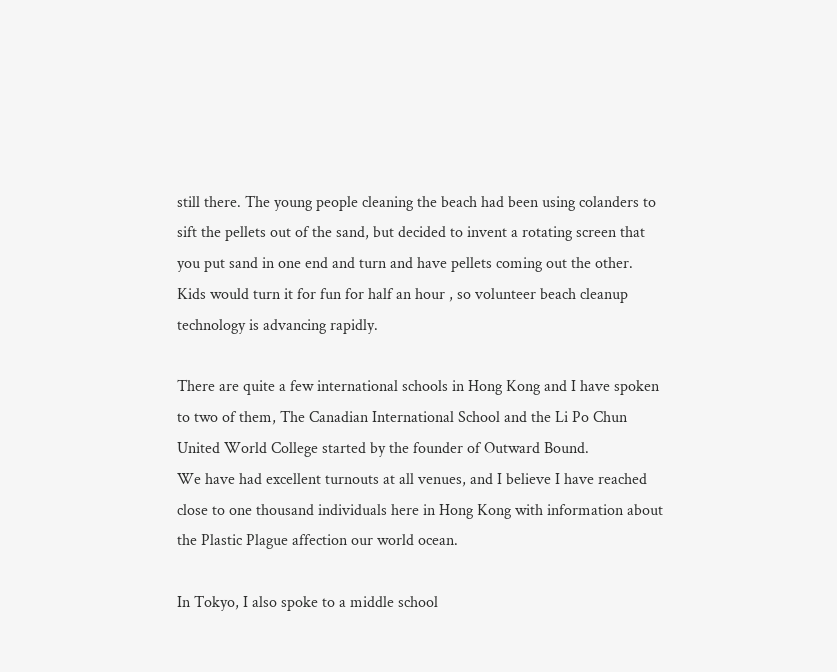still there. The young people cleaning the beach had been using colanders to sift the pellets out of the sand, but decided to invent a rotating screen that you put sand in one end and turn and have pellets coming out the other. Kids would turn it for fun for half an hour , so volunteer beach cleanup technology is advancing rapidly.

There are quite a few international schools in Hong Kong and I have spoken to two of them, The Canadian International School and the Li Po Chun United World College started by the founder of Outward Bound.
We have had excellent turnouts at all venues, and I believe I have reached close to one thousand individuals here in Hong Kong with information about the Plastic Plague affection our world ocean.

In Tokyo, I also spoke to a middle school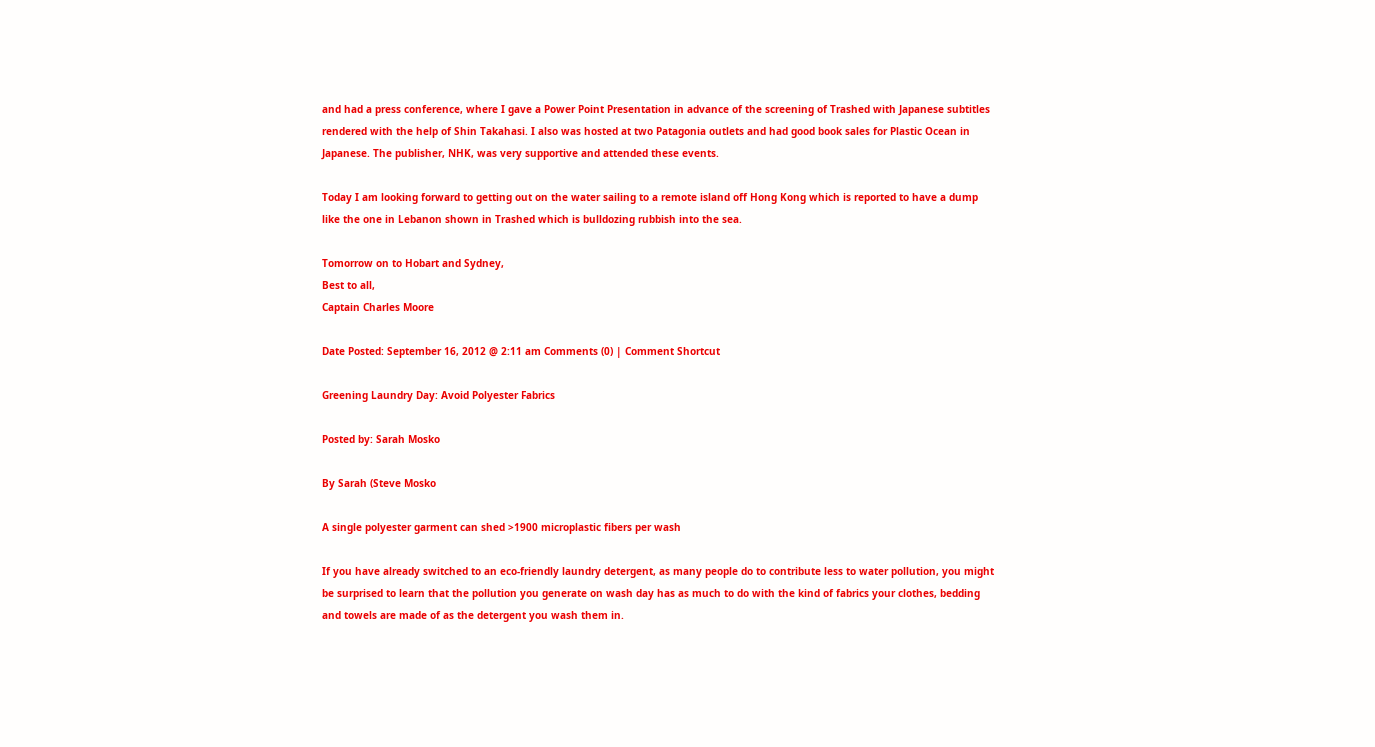and had a press conference, where I gave a Power Point Presentation in advance of the screening of Trashed with Japanese subtitles rendered with the help of Shin Takahasi. I also was hosted at two Patagonia outlets and had good book sales for Plastic Ocean in Japanese. The publisher, NHK, was very supportive and attended these events.

Today I am looking forward to getting out on the water sailing to a remote island off Hong Kong which is reported to have a dump like the one in Lebanon shown in Trashed which is bulldozing rubbish into the sea.

Tomorrow on to Hobart and Sydney,
Best to all,
Captain Charles Moore

Date Posted: September 16, 2012 @ 2:11 am Comments (0) | Comment Shortcut

Greening Laundry Day: Avoid Polyester Fabrics

Posted by: Sarah Mosko

By Sarah (Steve Mosko

A single polyester garment can shed >1900 microplastic fibers per wash

If you have already switched to an eco-friendly laundry detergent, as many people do to contribute less to water pollution, you might be surprised to learn that the pollution you generate on wash day has as much to do with the kind of fabrics your clothes, bedding and towels are made of as the detergent you wash them in.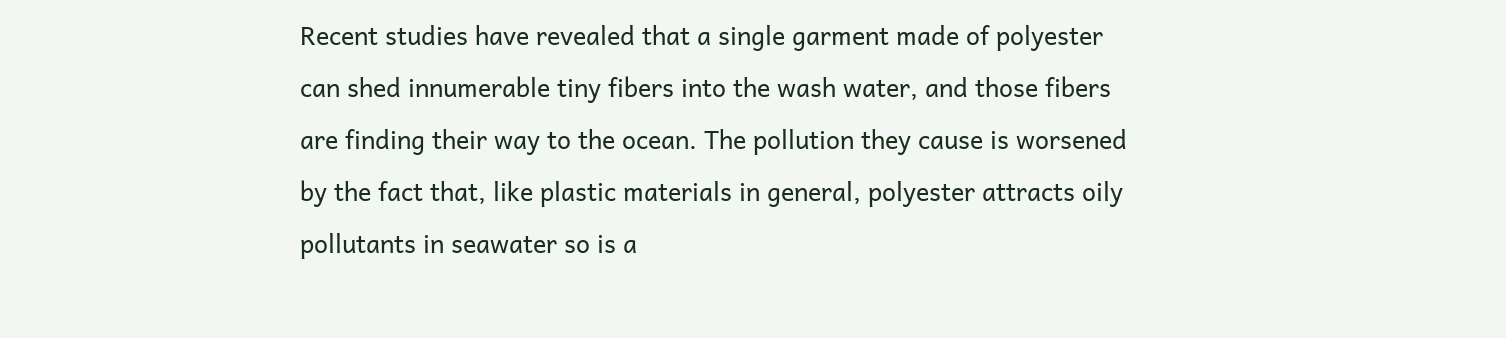Recent studies have revealed that a single garment made of polyester can shed innumerable tiny fibers into the wash water, and those fibers are finding their way to the ocean. The pollution they cause is worsened by the fact that, like plastic materials in general, polyester attracts oily pollutants in seawater so is a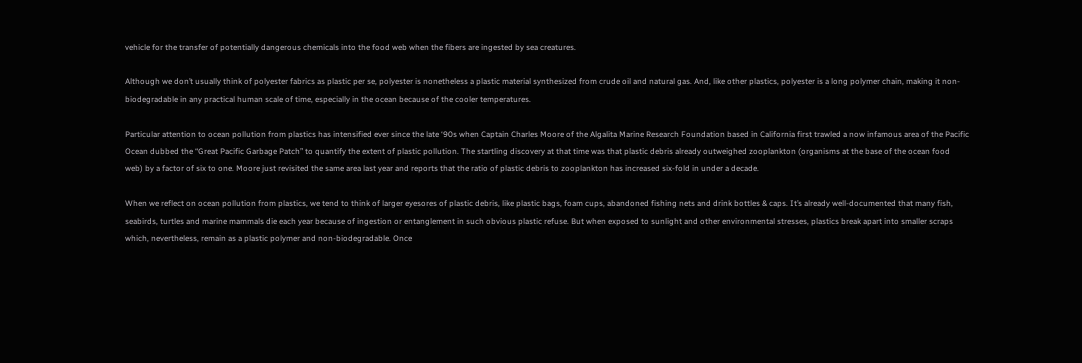vehicle for the transfer of potentially dangerous chemicals into the food web when the fibers are ingested by sea creatures.

Although we don’t usually think of polyester fabrics as plastic per se, polyester is nonetheless a plastic material synthesized from crude oil and natural gas. And, like other plastics, polyester is a long polymer chain, making it non-biodegradable in any practical human scale of time, especially in the ocean because of the cooler temperatures.

Particular attention to ocean pollution from plastics has intensified ever since the late ‘90s when Captain Charles Moore of the Algalita Marine Research Foundation based in California first trawled a now infamous area of the Pacific Ocean dubbed the “Great Pacific Garbage Patch” to quantify the extent of plastic pollution. The startling discovery at that time was that plastic debris already outweighed zooplankton (organisms at the base of the ocean food web) by a factor of six to one. Moore just revisited the same area last year and reports that the ratio of plastic debris to zooplankton has increased six-fold in under a decade.

When we reflect on ocean pollution from plastics, we tend to think of larger eyesores of plastic debris, like plastic bags, foam cups, abandoned fishing nets and drink bottles & caps. It’s already well-documented that many fish, seabirds, turtles and marine mammals die each year because of ingestion or entanglement in such obvious plastic refuse. But when exposed to sunlight and other environmental stresses, plastics break apart into smaller scraps which, nevertheless, remain as a plastic polymer and non-biodegradable. Once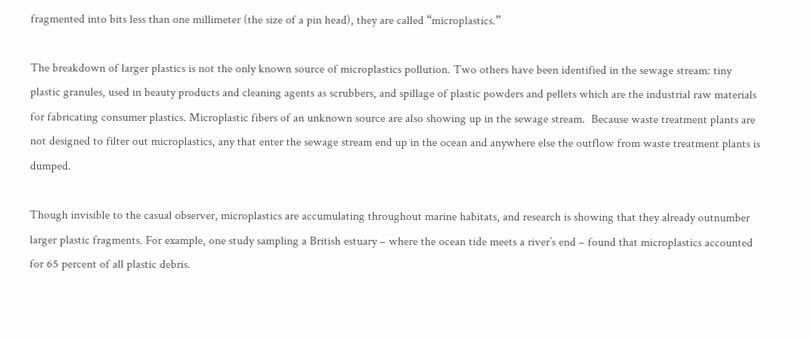fragmented into bits less than one millimeter (the size of a pin head), they are called “microplastics.”

The breakdown of larger plastics is not the only known source of microplastics pollution. Two others have been identified in the sewage stream: tiny plastic granules, used in beauty products and cleaning agents as scrubbers, and spillage of plastic powders and pellets which are the industrial raw materials for fabricating consumer plastics. Microplastic fibers of an unknown source are also showing up in the sewage stream.  Because waste treatment plants are not designed to filter out microplastics, any that enter the sewage stream end up in the ocean and anywhere else the outflow from waste treatment plants is dumped.

Though invisible to the casual observer, microplastics are accumulating throughout marine habitats, and research is showing that they already outnumber larger plastic fragments. For example, one study sampling a British estuary – where the ocean tide meets a river’s end – found that microplastics accounted for 65 percent of all plastic debris.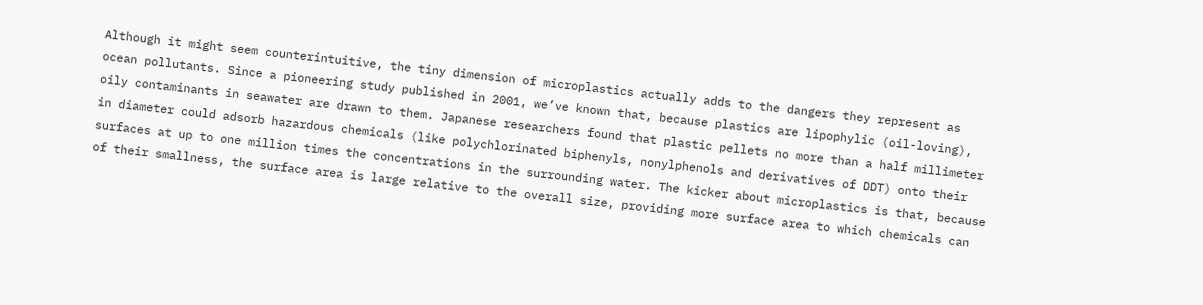Although it might seem counterintuitive, the tiny dimension of microplastics actually adds to the dangers they represent as ocean pollutants. Since a pioneering study published in 2001, we’ve known that, because plastics are lipophylic (oil-loving), oily contaminants in seawater are drawn to them. Japanese researchers found that plastic pellets no more than a half millimeter in diameter could adsorb hazardous chemicals (like polychlorinated biphenyls, nonylphenols and derivatives of DDT) onto their surfaces at up to one million times the concentrations in the surrounding water. The kicker about microplastics is that, because of their smallness, the surface area is large relative to the overall size, providing more surface area to which chemicals can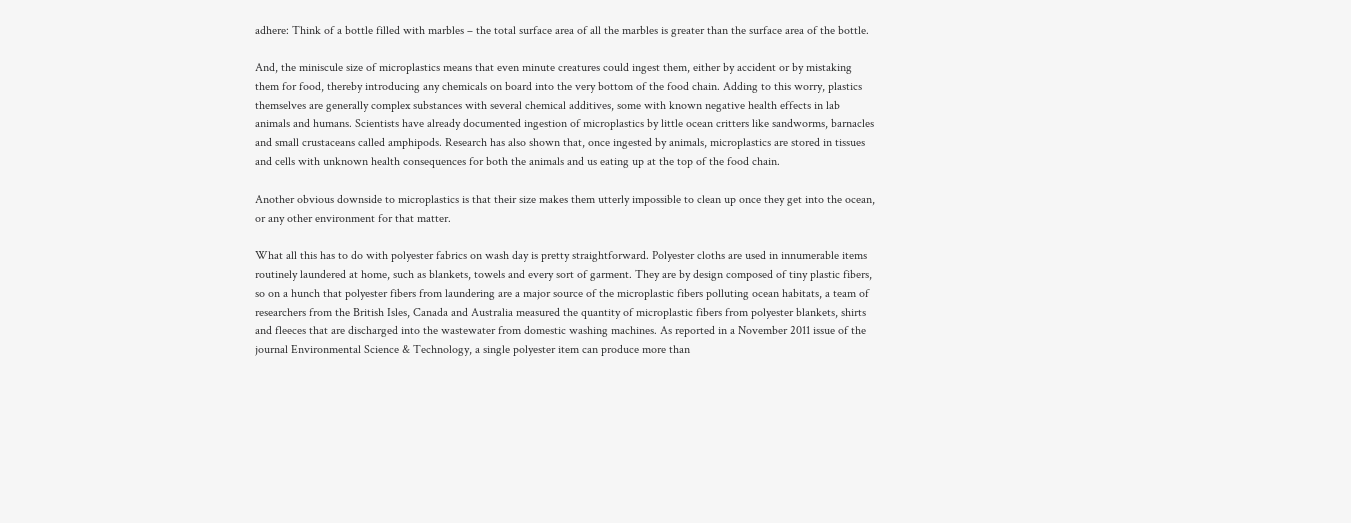adhere: Think of a bottle filled with marbles – the total surface area of all the marbles is greater than the surface area of the bottle.

And, the miniscule size of microplastics means that even minute creatures could ingest them, either by accident or by mistaking them for food, thereby introducing any chemicals on board into the very bottom of the food chain. Adding to this worry, plastics themselves are generally complex substances with several chemical additives, some with known negative health effects in lab animals and humans. Scientists have already documented ingestion of microplastics by little ocean critters like sandworms, barnacles and small crustaceans called amphipods. Research has also shown that, once ingested by animals, microplastics are stored in tissues and cells with unknown health consequences for both the animals and us eating up at the top of the food chain.

Another obvious downside to microplastics is that their size makes them utterly impossible to clean up once they get into the ocean, or any other environment for that matter.

What all this has to do with polyester fabrics on wash day is pretty straightforward. Polyester cloths are used in innumerable items routinely laundered at home, such as blankets, towels and every sort of garment. They are by design composed of tiny plastic fibers, so on a hunch that polyester fibers from laundering are a major source of the microplastic fibers polluting ocean habitats, a team of researchers from the British Isles, Canada and Australia measured the quantity of microplastic fibers from polyester blankets, shirts and fleeces that are discharged into the wastewater from domestic washing machines. As reported in a November 2011 issue of the journal Environmental Science & Technology, a single polyester item can produce more than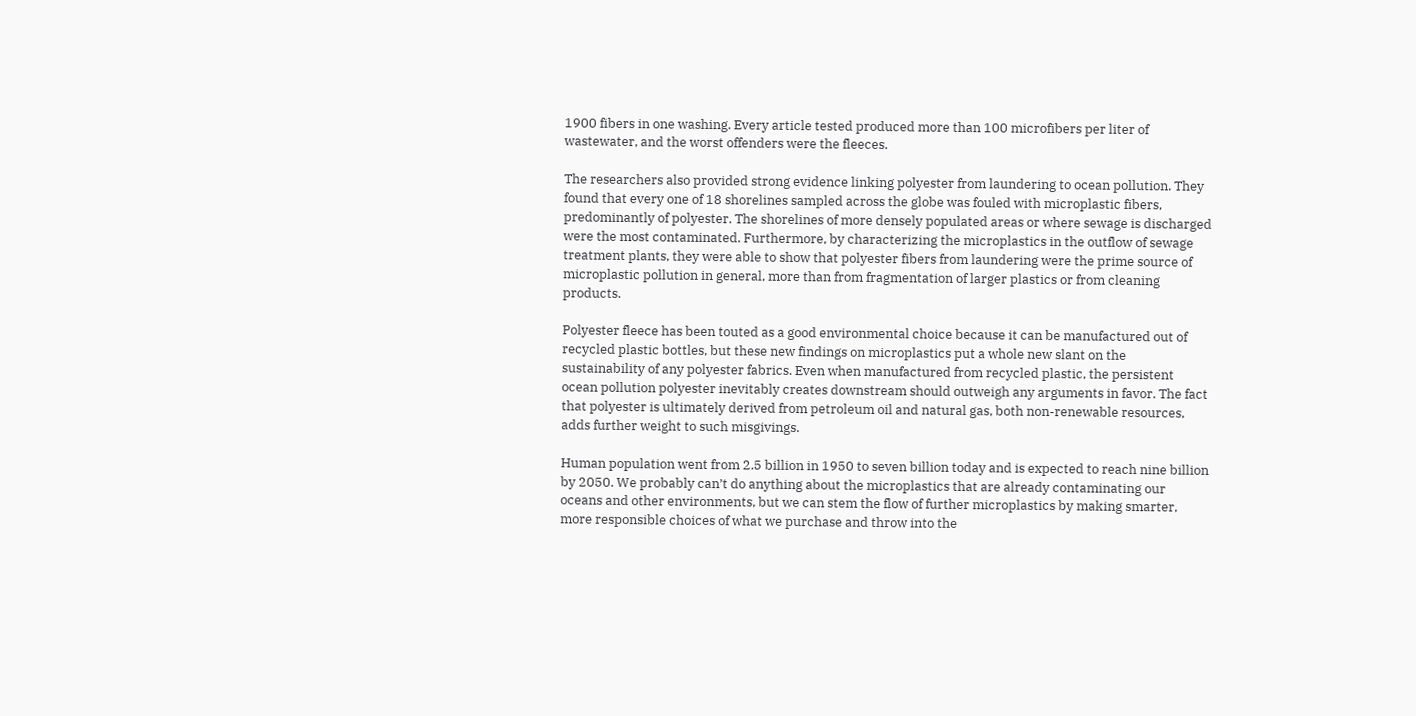1900 fibers in one washing. Every article tested produced more than 100 microfibers per liter of wastewater, and the worst offenders were the fleeces.

The researchers also provided strong evidence linking polyester from laundering to ocean pollution. They found that every one of 18 shorelines sampled across the globe was fouled with microplastic fibers, predominantly of polyester. The shorelines of more densely populated areas or where sewage is discharged were the most contaminated. Furthermore, by characterizing the microplastics in the outflow of sewage treatment plants, they were able to show that polyester fibers from laundering were the prime source of microplastic pollution in general, more than from fragmentation of larger plastics or from cleaning products.

Polyester fleece has been touted as a good environmental choice because it can be manufactured out of recycled plastic bottles, but these new findings on microplastics put a whole new slant on the sustainability of any polyester fabrics. Even when manufactured from recycled plastic, the persistent ocean pollution polyester inevitably creates downstream should outweigh any arguments in favor. The fact that polyester is ultimately derived from petroleum oil and natural gas, both non-renewable resources, adds further weight to such misgivings.

Human population went from 2.5 billion in 1950 to seven billion today and is expected to reach nine billion by 2050. We probably can’t do anything about the microplastics that are already contaminating our oceans and other environments, but we can stem the flow of further microplastics by making smarter, more responsible choices of what we purchase and throw into the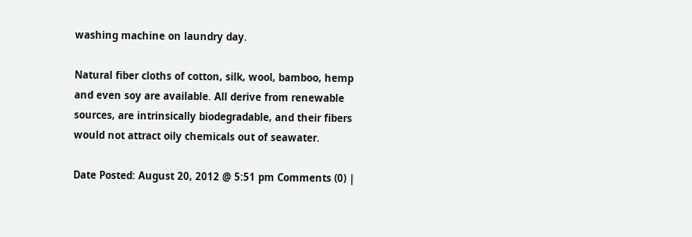washing machine on laundry day.

Natural fiber cloths of cotton, silk, wool, bamboo, hemp and even soy are available. All derive from renewable sources, are intrinsically biodegradable, and their fibers would not attract oily chemicals out of seawater.

Date Posted: August 20, 2012 @ 5:51 pm Comments (0) |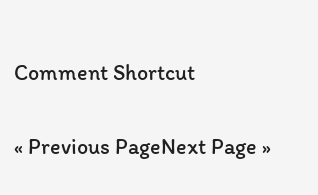Comment Shortcut

« Previous PageNext Page »